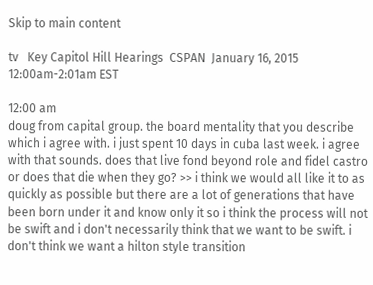Skip to main content

tv   Key Capitol Hill Hearings  CSPAN  January 16, 2015 12:00am-2:01am EST

12:00 am
doug from capital group. the board mentality that you describe which i agree with. i just spent 10 days in cuba last week. i agree with that sounds. does that live fond beyond role and fidel castro or does that die when they go? >> i think we would all like it to as quickly as possible but there are a lot of generations that have been born under it and know only it so i think the process will not be swift and i don't necessarily think that we want to be swift. i don't think we want a hilton style transition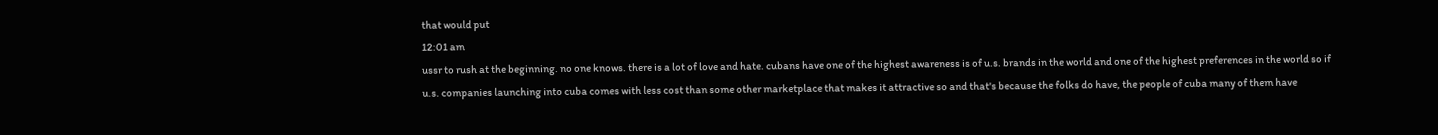that would put
12:01 am
ussr to rush at the beginning. no one knows. there is a lot of love and hate. cubans have one of the highest awareness is of u.s. brands in the world and one of the highest preferences in the world so if u.s. companies launching into cuba comes with less cost than some other marketplace that makes it attractive so and that's because the folks do have, the people of cuba many of them have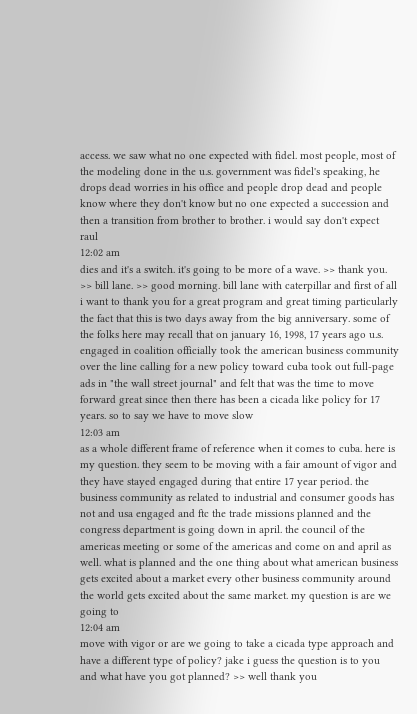access. we saw what no one expected with fidel. most people, most of the modeling done in the u.s. government was fidel's speaking, he drops dead worries in his office and people drop dead and people know where they don't know but no one expected a succession and then a transition from brother to brother. i would say don't expect raul
12:02 am
dies and it's a switch. it's going to be more of a wave. >> thank you. >> bill lane. >> good morning. bill lane with caterpillar and first of all i want to thank you for a great program and great timing particularly the fact that this is two days away from the big anniversary. some of the folks here may recall that on january 16, 1998, 17 years ago u.s. engaged in coalition officially took the american business community over the line calling for a new policy toward cuba took out full-page ads in "the wall street journal" and felt that was the time to move forward great since then there has been a cicada like policy for 17 years. so to say we have to move slow
12:03 am
as a whole different frame of reference when it comes to cuba. here is my question. they seem to be moving with a fair amount of vigor and they have stayed engaged during that entire 17 year period. the business community as related to industrial and consumer goods has not and usa engaged and ftc the trade missions planned and the congress department is going down in april. the council of the americas meeting or some of the americas and come on and april as well. what is planned and the one thing about what american business gets excited about a market every other business community around the world gets excited about the same market. my question is are we going to
12:04 am
move with vigor or are we going to take a cicada type approach and have a different type of policy? jake i guess the question is to you and what have you got planned? >> well thank you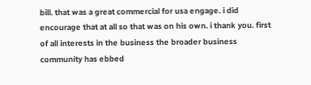bill. that was a great commercial for usa engage. i did encourage that at all so that was on his own. i thank you. first of all interests in the business the broader business community has ebbed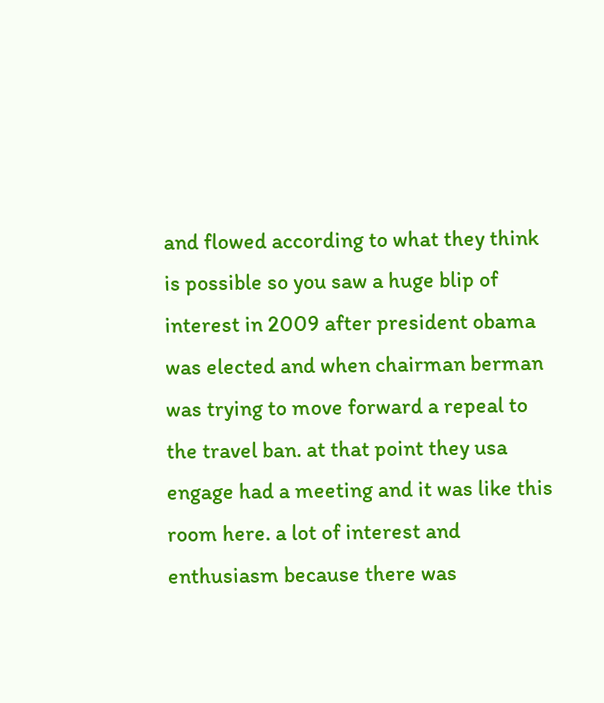and flowed according to what they think is possible so you saw a huge blip of interest in 2009 after president obama was elected and when chairman berman was trying to move forward a repeal to the travel ban. at that point they usa engage had a meeting and it was like this room here. a lot of interest and enthusiasm because there was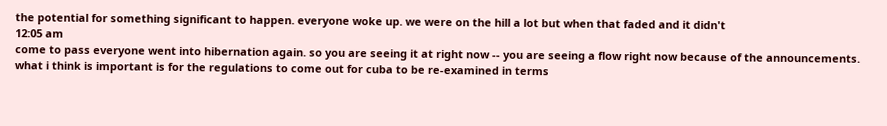the potential for something significant to happen. everyone woke up. we were on the hill a lot but when that faded and it didn't
12:05 am
come to pass everyone went into hibernation again. so you are seeing it at right now -- you are seeing a flow right now because of the announcements. what i think is important is for the regulations to come out for cuba to be re-examined in terms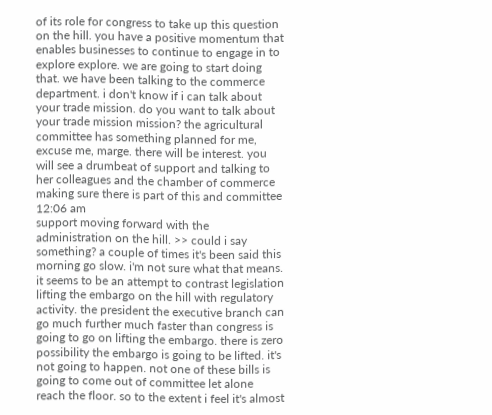of its role for congress to take up this question on the hill. you have a positive momentum that enables businesses to continue to engage in to explore explore. we are going to start doing that. we have been talking to the commerce department. i don't know if i can talk about your trade mission. do you want to talk about your trade mission mission? the agricultural committee has something planned for me, excuse me, marge. there will be interest. you will see a drumbeat of support and talking to her colleagues and the chamber of commerce making sure there is part of this and committee
12:06 am
support moving forward with the administration on the hill. >> could i say something? a couple of times it's been said this morning go slow. i'm not sure what that means. it seems to be an attempt to contrast legislation lifting the embargo on the hill with regulatory activity. the president the executive branch can go much further much faster than congress is going to go on lifting the embargo. there is zero possibility the embargo is going to be lifted. it's not going to happen. not one of these bills is going to come out of committee let alone reach the floor. so to the extent i feel it's almost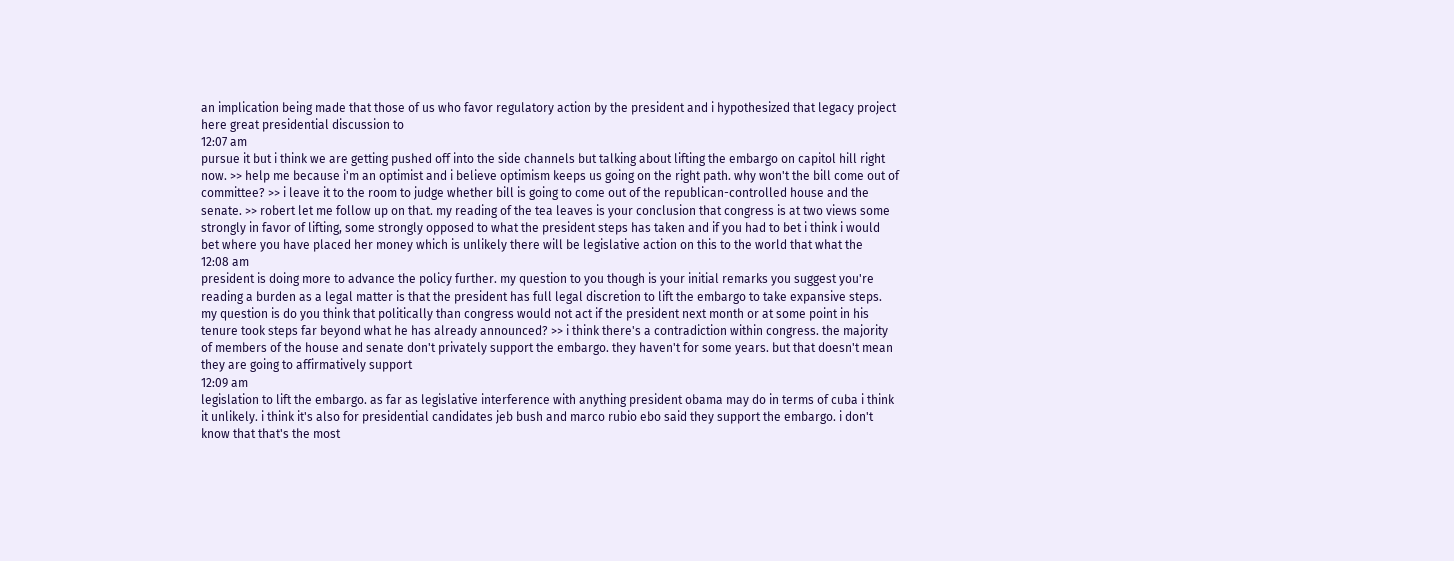an implication being made that those of us who favor regulatory action by the president and i hypothesized that legacy project here great presidential discussion to
12:07 am
pursue it but i think we are getting pushed off into the side channels but talking about lifting the embargo on capitol hill right now. >> help me because i'm an optimist and i believe optimism keeps us going on the right path. why won't the bill come out of committee? >> i leave it to the room to judge whether bill is going to come out of the republican-controlled house and the senate. >> robert let me follow up on that. my reading of the tea leaves is your conclusion that congress is at two views some strongly in favor of lifting, some strongly opposed to what the president steps has taken and if you had to bet i think i would bet where you have placed her money which is unlikely there will be legislative action on this to the world that what the
12:08 am
president is doing more to advance the policy further. my question to you though is your initial remarks you suggest you're reading a burden as a legal matter is that the president has full legal discretion to lift the embargo to take expansive steps. my question is do you think that politically than congress would not act if the president next month or at some point in his tenure took steps far beyond what he has already announced? >> i think there's a contradiction within congress. the majority of members of the house and senate don't privately support the embargo. they haven't for some years. but that doesn't mean they are going to affirmatively support
12:09 am
legislation to lift the embargo. as far as legislative interference with anything president obama may do in terms of cuba i think it unlikely. i think it's also for presidential candidates jeb bush and marco rubio ebo said they support the embargo. i don't know that that's the most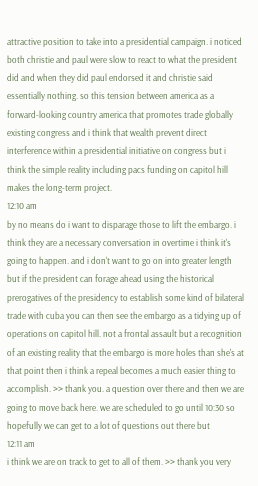attractive position to take into a presidential campaign. i noticed both christie and paul were slow to react to what the president did and when they did paul endorsed it and christie said essentially nothing. so this tension between america as a forward-looking country america that promotes trade globally existing congress and i think that wealth prevent direct interference within a presidential initiative on congress but i think the simple reality including pacs funding on capitol hill makes the long-term project.
12:10 am
by no means do i want to disparage those to lift the embargo. i think they are a necessary conversation in overtime i think it's going to happen. and i don't want to go on into greater length but if the president can forage ahead using the historical prerogatives of the presidency to establish some kind of bilateral trade with cuba you can then see the embargo as a tidying up of operations on capitol hill. not a frontal assault but a recognition of an existing reality that the embargo is more holes than she's at that point then i think a repeal becomes a much easier thing to accomplish. >> thank you. a question over there and then we are going to move back here. we are scheduled to go until 10:30 so hopefully we can get to a lot of questions out there but
12:11 am
i think we are on track to get to all of them. >> thank you very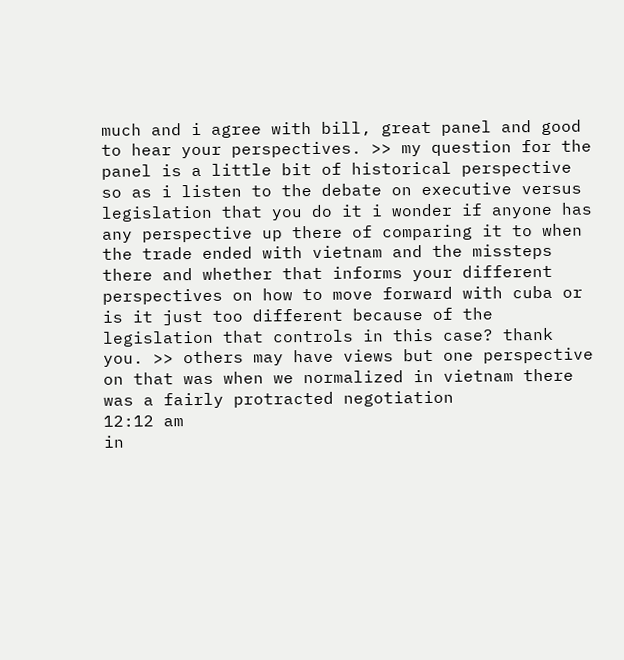much and i agree with bill, great panel and good to hear your perspectives. >> my question for the panel is a little bit of historical perspective so as i listen to the debate on executive versus legislation that you do it i wonder if anyone has any perspective up there of comparing it to when the trade ended with vietnam and the missteps there and whether that informs your different perspectives on how to move forward with cuba or is it just too different because of the legislation that controls in this case? thank you. >> others may have views but one perspective on that was when we normalized in vietnam there was a fairly protracted negotiation
12:12 am
in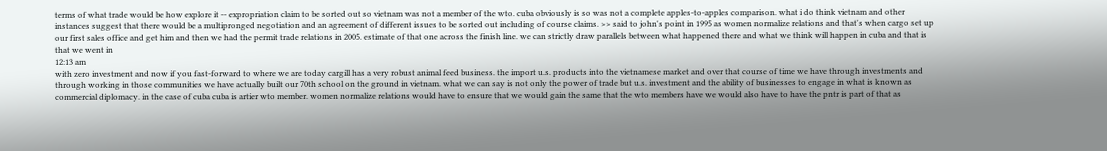terms of what trade would be how explore it -- expropriation claim to be sorted out so vietnam was not a member of the wto. cuba obviously is so was not a complete apples-to-apples comparison. what i do think vietnam and other instances suggest that there would be a multipronged negotiation and an agreement of different issues to be sorted out including of course claims. >> said to john's point in 1995 as women normalize relations and that's when cargo set up our first sales office and get him and then we had the permit trade relations in 2005. estimate of that one across the finish line. we can strictly draw parallels between what happened there and what we think will happen in cuba and that is that we went in
12:13 am
with zero investment and now if you fast-forward to where we are today cargill has a very robust animal feed business. the import u.s. products into the vietnamese market and over that course of time we have through investments and through working in those communities we have actually built our 70th school on the ground in vietnam. what we can say is not only the power of trade but u.s. investment and the ability of businesses to engage in what is known as commercial diplomacy. in the case of cuba cuba is artier wto member. women normalize relations would have to ensure that we would gain the same that the wto members have we would also have to have the pntr is part of that as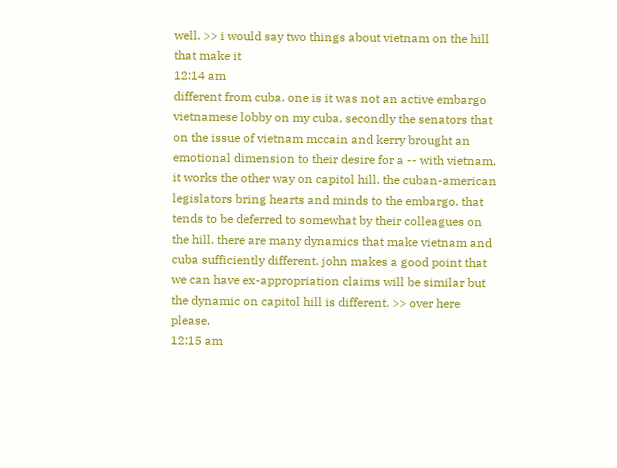well. >> i would say two things about vietnam on the hill that make it
12:14 am
different from cuba. one is it was not an active embargo vietnamese lobby on my cuba. secondly the senators that on the issue of vietnam mccain and kerry brought an emotional dimension to their desire for a -- with vietnam. it works the other way on capitol hill. the cuban-american legislators bring hearts and minds to the embargo. that tends to be deferred to somewhat by their colleagues on the hill. there are many dynamics that make vietnam and cuba sufficiently different. john makes a good point that we can have ex-appropriation claims will be similar but the dynamic on capitol hill is different. >> over here please.
12:15 am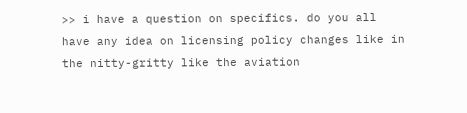>> i have a question on specifics. do you all have any idea on licensing policy changes like in the nitty-gritty like the aviation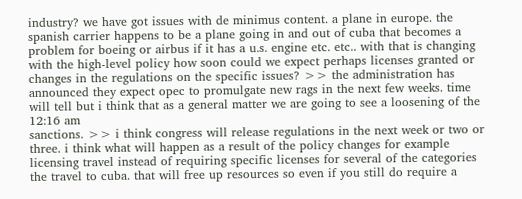industry? we have got issues with de minimus content. a plane in europe. the spanish carrier happens to be a plane going in and out of cuba that becomes a problem for boeing or airbus if it has a u.s. engine etc. etc.. with that is changing with the high-level policy how soon could we expect perhaps licenses granted or changes in the regulations on the specific issues? >> the administration has announced they expect opec to promulgate new rags in the next few weeks. time will tell but i think that as a general matter we are going to see a loosening of the
12:16 am
sanctions. >> i think congress will release regulations in the next week or two or three. i think what will happen as a result of the policy changes for example licensing travel instead of requiring specific licenses for several of the categories the travel to cuba. that will free up resources so even if you still do require a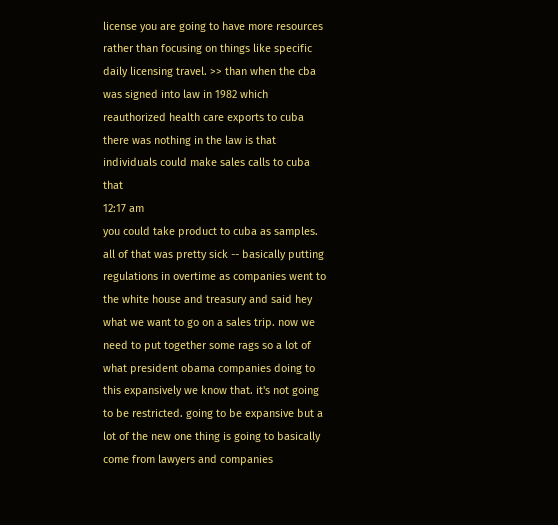license you are going to have more resources rather than focusing on things like specific daily licensing travel. >> than when the cba was signed into law in 1982 which reauthorized health care exports to cuba there was nothing in the law is that individuals could make sales calls to cuba that
12:17 am
you could take product to cuba as samples. all of that was pretty sick -- basically putting regulations in overtime as companies went to the white house and treasury and said hey what we want to go on a sales trip. now we need to put together some rags so a lot of what president obama companies doing to this expansively we know that. it's not going to be restricted. going to be expansive but a lot of the new one thing is going to basically come from lawyers and companies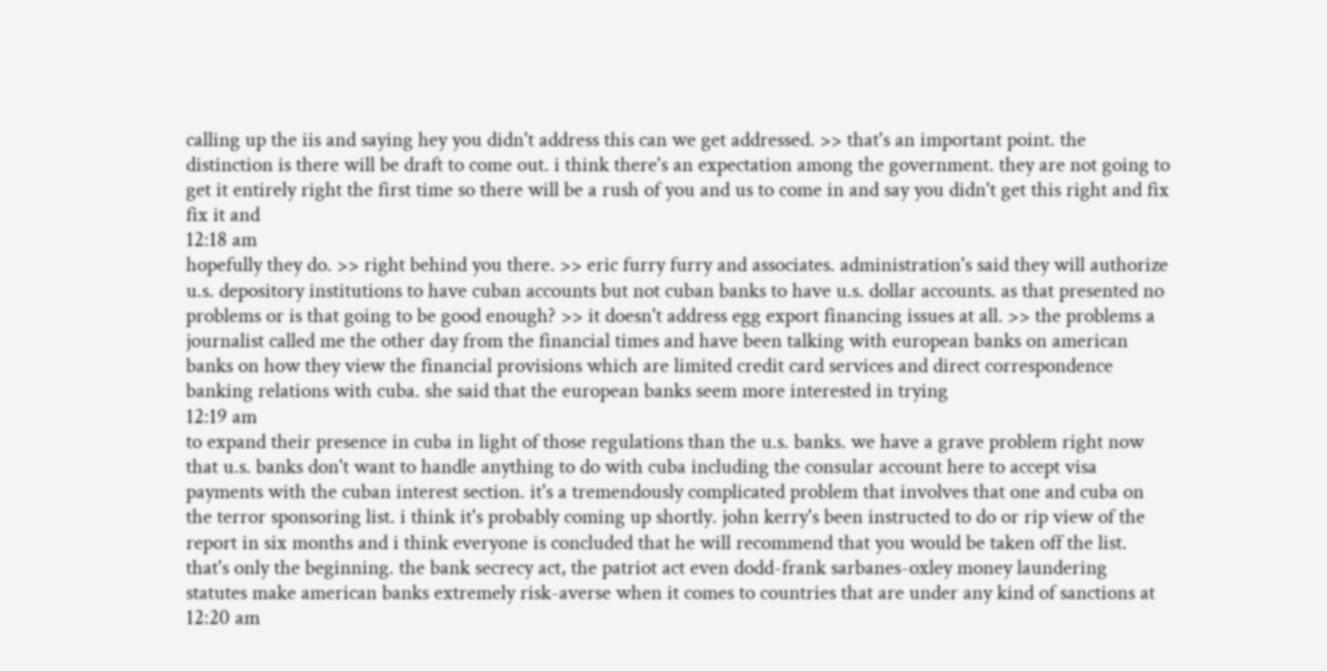calling up the iis and saying hey you didn't address this can we get addressed. >> that's an important point. the distinction is there will be draft to come out. i think there's an expectation among the government. they are not going to get it entirely right the first time so there will be a rush of you and us to come in and say you didn't get this right and fix fix it and
12:18 am
hopefully they do. >> right behind you there. >> eric furry furry and associates. administration's said they will authorize u.s. depository institutions to have cuban accounts but not cuban banks to have u.s. dollar accounts. as that presented no problems or is that going to be good enough? >> it doesn't address egg export financing issues at all. >> the problems a journalist called me the other day from the financial times and have been talking with european banks on american banks on how they view the financial provisions which are limited credit card services and direct correspondence banking relations with cuba. she said that the european banks seem more interested in trying
12:19 am
to expand their presence in cuba in light of those regulations than the u.s. banks. we have a grave problem right now that u.s. banks don't want to handle anything to do with cuba including the consular account here to accept visa payments with the cuban interest section. it's a tremendously complicated problem that involves that one and cuba on the terror sponsoring list. i think it's probably coming up shortly. john kerry's been instructed to do or rip view of the report in six months and i think everyone is concluded that he will recommend that you would be taken off the list. that's only the beginning. the bank secrecy act, the patriot act even dodd-frank sarbanes-oxley money laundering statutes make american banks extremely risk-averse when it comes to countries that are under any kind of sanctions at
12:20 am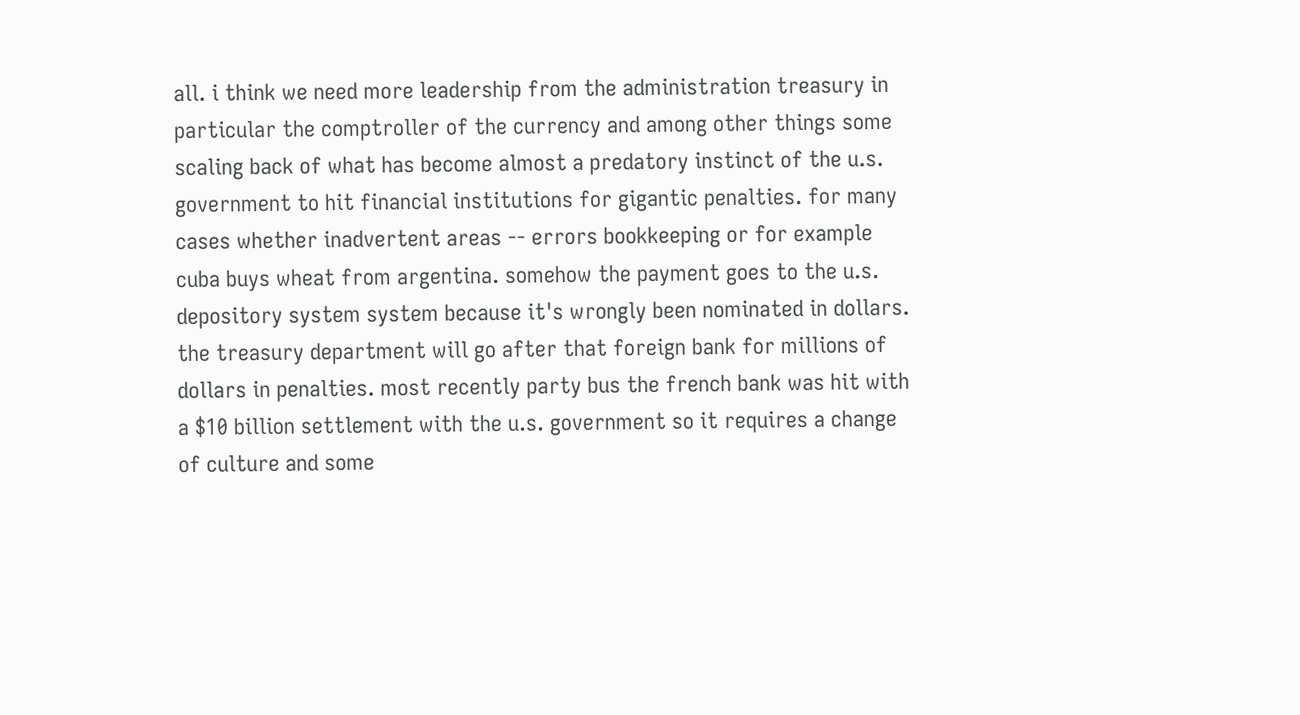all. i think we need more leadership from the administration treasury in particular the comptroller of the currency and among other things some scaling back of what has become almost a predatory instinct of the u.s. government to hit financial institutions for gigantic penalties. for many cases whether inadvertent areas -- errors bookkeeping or for example cuba buys wheat from argentina. somehow the payment goes to the u.s. depository system system because it's wrongly been nominated in dollars. the treasury department will go after that foreign bank for millions of dollars in penalties. most recently party bus the french bank was hit with a $10 billion settlement with the u.s. government so it requires a change of culture and some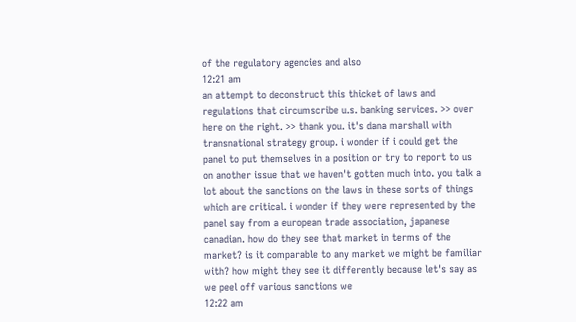of the regulatory agencies and also
12:21 am
an attempt to deconstruct this thicket of laws and regulations that circumscribe u.s. banking services. >> over here on the right. >> thank you. it's dana marshall with transnational strategy group. i wonder if i could get the panel to put themselves in a position or try to report to us on another issue that we haven't gotten much into. you talk a lot about the sanctions on the laws in these sorts of things which are critical. i wonder if they were represented by the panel say from a european trade association, japanese canadian. how do they see that market in terms of the market? is it comparable to any market we might be familiar with? how might they see it differently because let's say as we peel off various sanctions we
12:22 am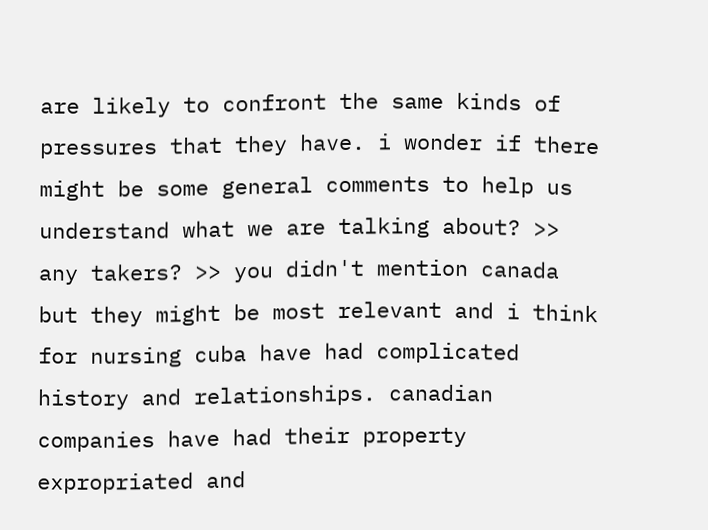are likely to confront the same kinds of pressures that they have. i wonder if there might be some general comments to help us understand what we are talking about? >> any takers? >> you didn't mention canada but they might be most relevant and i think for nursing cuba have had complicated history and relationships. canadian companies have had their property expropriated and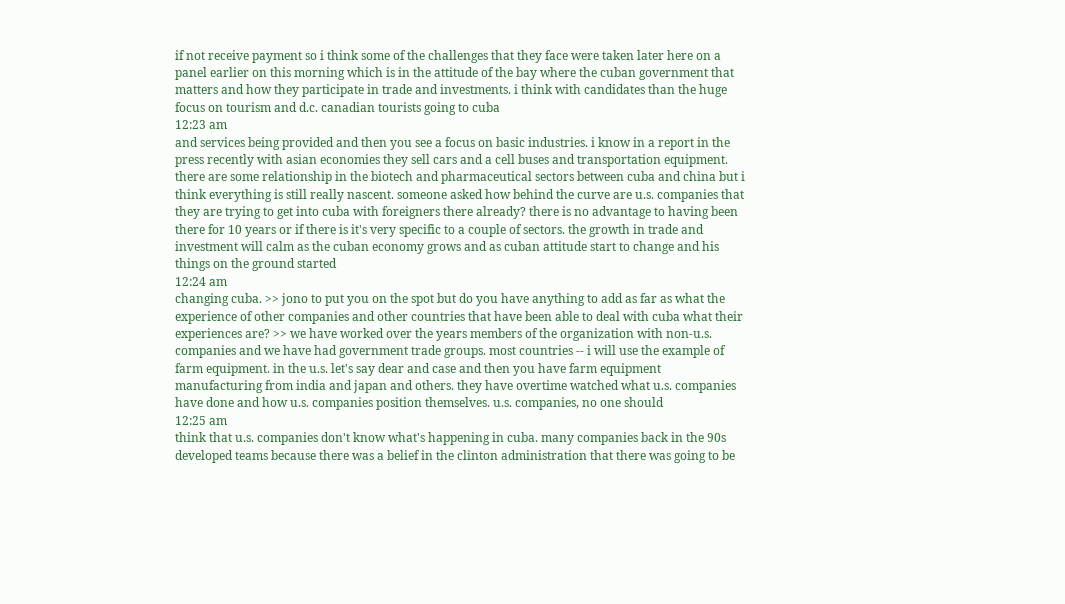if not receive payment so i think some of the challenges that they face were taken later here on a panel earlier on this morning which is in the attitude of the bay where the cuban government that matters and how they participate in trade and investments. i think with candidates than the huge focus on tourism and d.c. canadian tourists going to cuba
12:23 am
and services being provided and then you see a focus on basic industries. i know in a report in the press recently with asian economies they sell cars and a cell buses and transportation equipment. there are some relationship in the biotech and pharmaceutical sectors between cuba and china but i think everything is still really nascent. someone asked how behind the curve are u.s. companies that they are trying to get into cuba with foreigners there already? there is no advantage to having been there for 10 years or if there is it's very specific to a couple of sectors. the growth in trade and investment will calm as the cuban economy grows and as cuban attitude start to change and his things on the ground started
12:24 am
changing cuba. >> jono to put you on the spot but do you have anything to add as far as what the experience of other companies and other countries that have been able to deal with cuba what their experiences are? >> we have worked over the years members of the organization with non-u.s. companies and we have had government trade groups. most countries -- i will use the example of farm equipment. in the u.s. let's say dear and case and then you have farm equipment manufacturing from india and japan and others. they have overtime watched what u.s. companies have done and how u.s. companies position themselves. u.s. companies, no one should
12:25 am
think that u.s. companies don't know what's happening in cuba. many companies back in the 90s developed teams because there was a belief in the clinton administration that there was going to be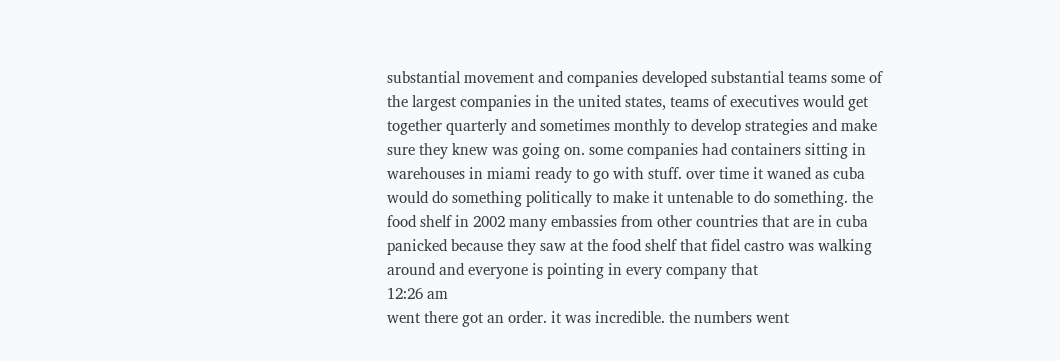substantial movement and companies developed substantial teams some of the largest companies in the united states, teams of executives would get together quarterly and sometimes monthly to develop strategies and make sure they knew was going on. some companies had containers sitting in warehouses in miami ready to go with stuff. over time it waned as cuba would do something politically to make it untenable to do something. the food shelf in 2002 many embassies from other countries that are in cuba panicked because they saw at the food shelf that fidel castro was walking around and everyone is pointing in every company that
12:26 am
went there got an order. it was incredible. the numbers went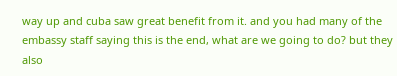way up and cuba saw great benefit from it. and you had many of the embassy staff saying this is the end, what are we going to do? but they also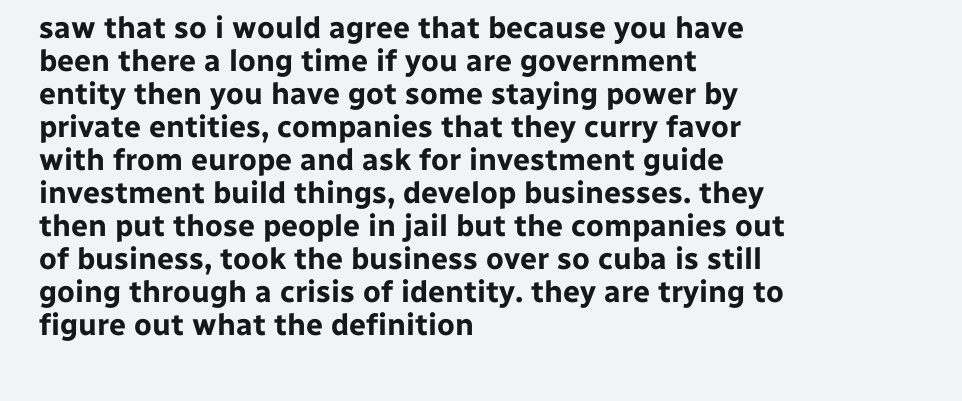saw that so i would agree that because you have been there a long time if you are government entity then you have got some staying power by private entities, companies that they curry favor with from europe and ask for investment guide investment build things, develop businesses. they then put those people in jail but the companies out of business, took the business over so cuba is still going through a crisis of identity. they are trying to figure out what the definition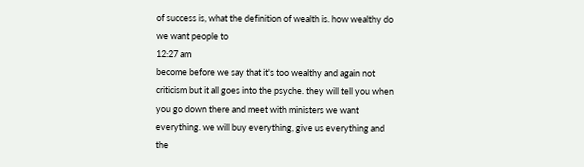of success is, what the definition of wealth is. how wealthy do we want people to
12:27 am
become before we say that it's too wealthy and again not criticism but it all goes into the psyche. they will tell you when you go down there and meet with ministers we want everything. we will buy everything, give us everything and the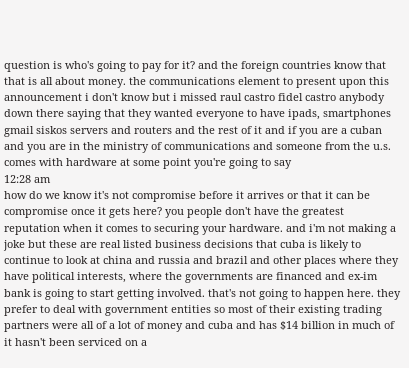question is who's going to pay for it? and the foreign countries know that that is all about money. the communications element to present upon this announcement i don't know but i missed raul castro fidel castro anybody down there saying that they wanted everyone to have ipads, smartphones gmail siskos servers and routers and the rest of it and if you are a cuban and you are in the ministry of communications and someone from the u.s. comes with hardware at some point you're going to say
12:28 am
how do we know it's not compromise before it arrives or that it can be compromise once it gets here? you people don't have the greatest reputation when it comes to securing your hardware. and i'm not making a joke but these are real listed business decisions that cuba is likely to continue to look at china and russia and brazil and other places where they have political interests, where the governments are financed and ex-im bank is going to start getting involved. that's not going to happen here. they prefer to deal with government entities so most of their existing trading partners were all of a lot of money and cuba and has $14 billion in much of it hasn't been serviced on a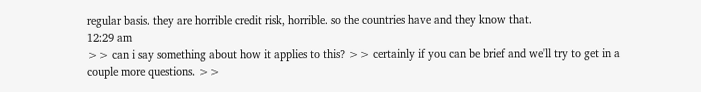regular basis. they are horrible credit risk, horrible. so the countries have and they know that.
12:29 am
>> can i say something about how it applies to this? >> certainly if you can be brief and we'll try to get in a couple more questions. >>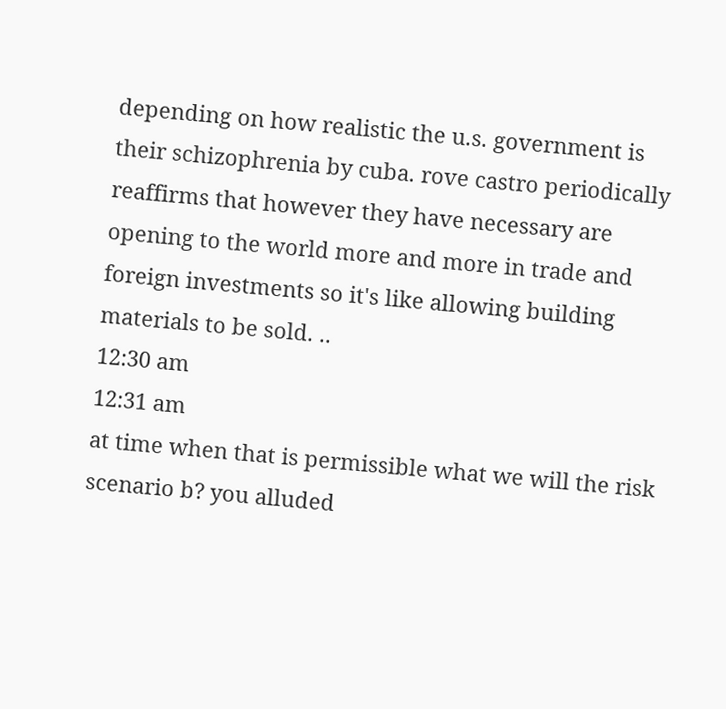depending on how realistic the u.s. government is their schizophrenia by cuba. rove castro periodically reaffirms that however they have necessary are opening to the world more and more in trade and foreign investments so it's like allowing building materials to be sold. ..
12:30 am
12:31 am
at time when that is permissible what we will the risk scenario b? you alluded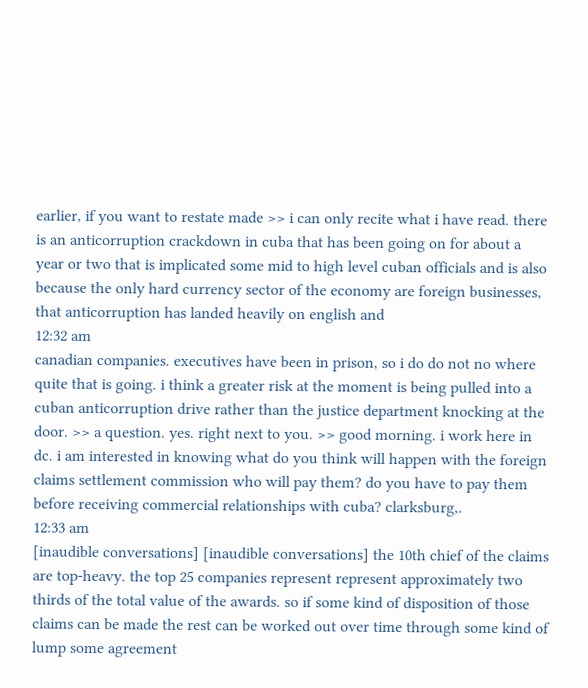earlier, if you want to restate made >> i can only recite what i have read. there is an anticorruption crackdown in cuba that has been going on for about a year or two that is implicated some mid to high level cuban officials and is also because the only hard currency sector of the economy are foreign businesses, that anticorruption has landed heavily on english and
12:32 am
canadian companies. executives have been in prison, so i do do not no where quite that is going. i think a greater risk at the moment is being pulled into a cuban anticorruption drive rather than the justice department knocking at the door. >> a question. yes. right next to you. >> good morning. i work here in dc. i am interested in knowing what do you think will happen with the foreign claims settlement commission who will pay them? do you have to pay them before receiving commercial relationships with cuba? clarksburg,.
12:33 am
[inaudible conversations] [inaudible conversations] the 10th chief of the claims are top-heavy. the top 25 companies represent represent approximately two thirds of the total value of the awards. so if some kind of disposition of those claims can be made the rest can be worked out over time through some kind of lump some agreement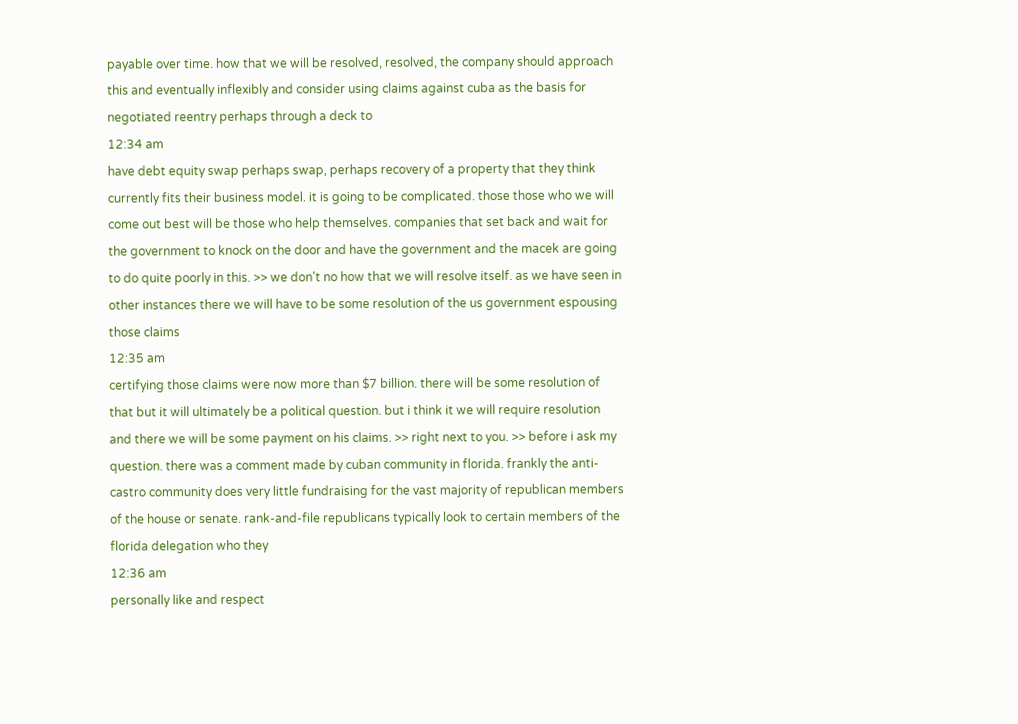payable over time. how that we will be resolved, resolved, the company should approach this and eventually inflexibly and consider using claims against cuba as the basis for negotiated reentry perhaps through a deck to
12:34 am
have debt equity swap perhaps swap, perhaps recovery of a property that they think currently fits their business model. it is going to be complicated. those those who we will come out best will be those who help themselves. companies that set back and wait for the government to knock on the door and have the government and the macek are going to do quite poorly in this. >> we don't no how that we will resolve itself. as we have seen in other instances there we will have to be some resolution of the us government espousing those claims
12:35 am
certifying those claims were now more than $7 billion. there will be some resolution of that but it will ultimately be a political question. but i think it we will require resolution and there we will be some payment on his claims. >> right next to you. >> before i ask my question. there was a comment made by cuban community in florida. frankly the anti- castro community does very little fundraising for the vast majority of republican members of the house or senate. rank-and-file republicans typically look to certain members of the florida delegation who they
12:36 am
personally like and respect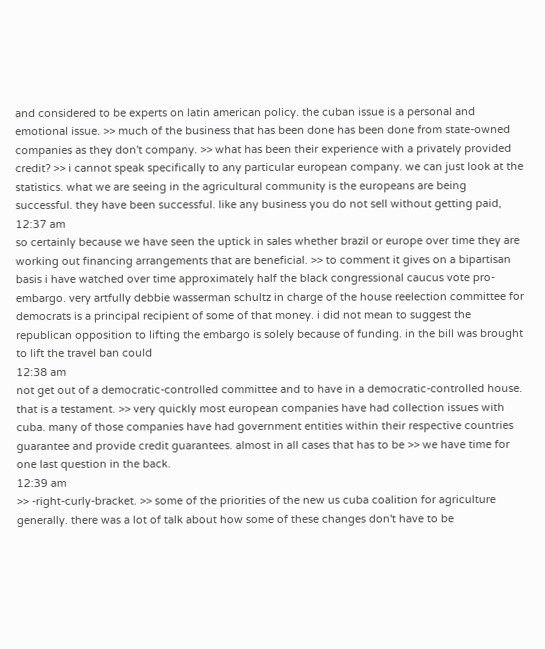and considered to be experts on latin american policy. the cuban issue is a personal and emotional issue. >> much of the business that has been done has been done from state-owned companies as they don't company. >> what has been their experience with a privately provided credit? >> i cannot speak specifically to any particular european company. we can just look at the statistics. what we are seeing in the agricultural community is the europeans are being successful. they have been successful. like any business you do not sell without getting paid,
12:37 am
so certainly because we have seen the uptick in sales whether brazil or europe over time they are working out financing arrangements that are beneficial. >> to comment it gives on a bipartisan basis i have watched over time approximately half the black congressional caucus vote pro- embargo. very artfully debbie wasserman schultz in charge of the house reelection committee for democrats is a principal recipient of some of that money. i did not mean to suggest the republican opposition to lifting the embargo is solely because of funding. in the bill was brought to lift the travel ban could
12:38 am
not get out of a democratic-controlled committee and to have in a democratic-controlled house. that is a testament. >> very quickly most european companies have had collection issues with cuba. many of those companies have had government entities within their respective countries guarantee and provide credit guarantees. almost in all cases that has to be >> we have time for one last question in the back.
12:39 am
>> -right-curly-bracket. >> some of the priorities of the new us cuba coalition for agriculture generally. there was a lot of talk about how some of these changes don't have to be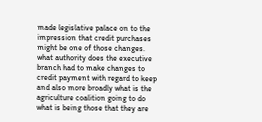made legislative palace on to the impression that credit purchases might be one of those changes. what authority does the executive branch had to make changes to credit payment with regard to keep and also more broadly what is the agriculture coalition going to do what is being those that they are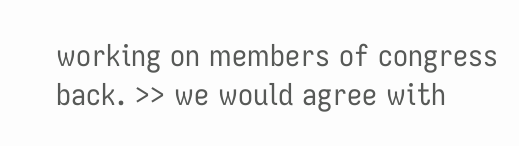working on members of congress back. >> we would agree with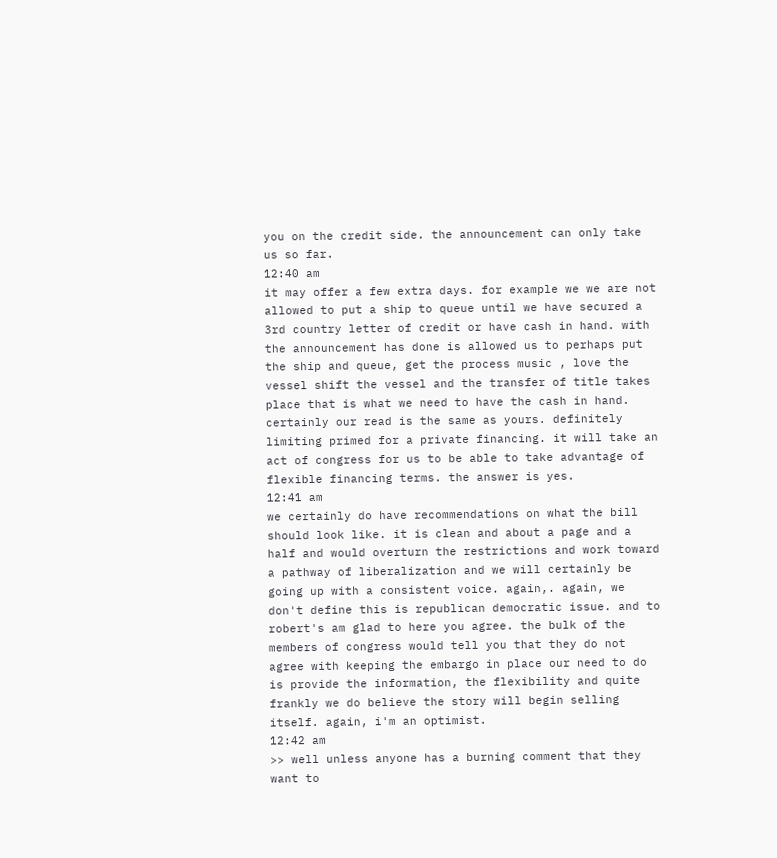you on the credit side. the announcement can only take us so far.
12:40 am
it may offer a few extra days. for example we we are not allowed to put a ship to queue until we have secured a 3rd country letter of credit or have cash in hand. with the announcement has done is allowed us to perhaps put the ship and queue, get the process music , love the vessel shift the vessel and the transfer of title takes place that is what we need to have the cash in hand. certainly our read is the same as yours. definitely limiting primed for a private financing. it will take an act of congress for us to be able to take advantage of flexible financing terms. the answer is yes.
12:41 am
we certainly do have recommendations on what the bill should look like. it is clean and about a page and a half and would overturn the restrictions and work toward a pathway of liberalization and we will certainly be going up with a consistent voice. again,. again, we don't define this is republican democratic issue. and to robert's am glad to here you agree. the bulk of the members of congress would tell you that they do not agree with keeping the embargo in place our need to do is provide the information, the flexibility and quite frankly we do believe the story will begin selling itself. again, i'm an optimist.
12:42 am
>> well unless anyone has a burning comment that they want to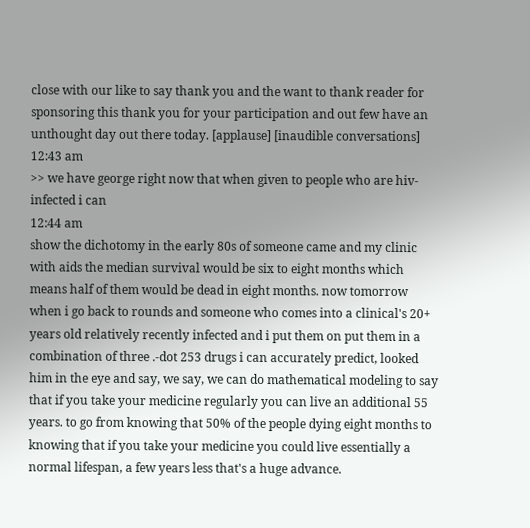close with our like to say thank you and the want to thank reader for sponsoring this thank you for your participation and out few have an unthought day out there today. [applause] [inaudible conversations]
12:43 am
>> we have george right now that when given to people who are hiv-infected i can
12:44 am
show the dichotomy in the early 80s of someone came and my clinic with aids the median survival would be six to eight months which means half of them would be dead in eight months. now tomorrow when i go back to rounds and someone who comes into a clinical's 20+ years old relatively recently infected and i put them on put them in a combination of three .-dot 253 drugs i can accurately predict, looked him in the eye and say, we say, we can do mathematical modeling to say that if you take your medicine regularly you can live an additional 55 years. to go from knowing that 50% of the people dying eight months to knowing that if you take your medicine you could live essentially a normal lifespan, a few years less that's a huge advance.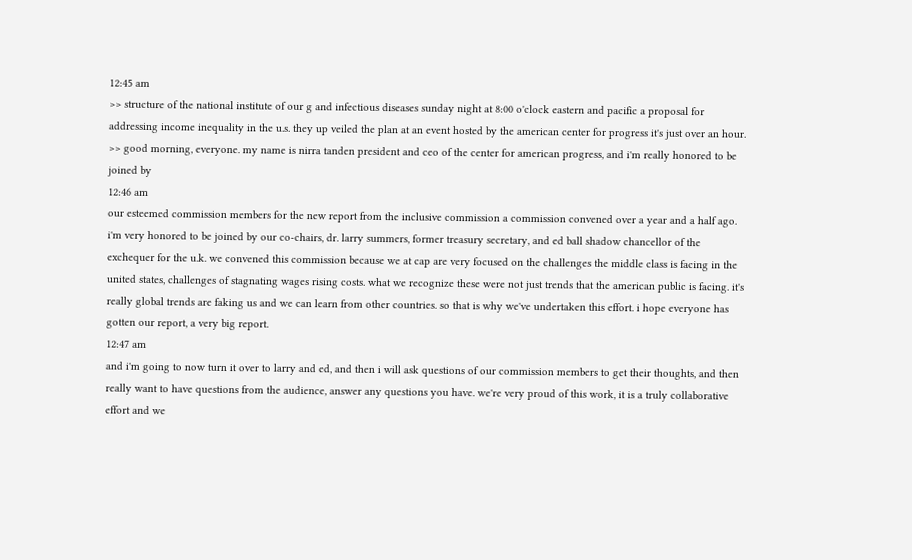12:45 am
>> structure of the national institute of our g and infectious diseases sunday night at 8:00 o'clock eastern and pacific a proposal for addressing income inequality in the u.s. they up veiled the plan at an event hosted by the american center for progress it's just over an hour. >> good morning, everyone. my name is nirra tanden president and ceo of the center for american progress, and i'm really honored to be joined by
12:46 am
our esteemed commission members for the new report from the inclusive commission a commission convened over a year and a half ago. i'm very honored to be joined by our co-chairs, dr. larry summers, former treasury secretary, and ed ball shadow chancellor of the exchequer for the u.k. we convened this commission because we at cap are very focused on the challenges the middle class is facing in the united states, challenges of stagnating wages rising costs. what we recognize these were not just trends that the american public is facing. it's really global trends are faking us and we can learn from other countries. so that is why we've undertaken this effort. i hope everyone has gotten our report, a very big report.
12:47 am
and i'm going to now turn it over to larry and ed, and then i will ask questions of our commission members to get their thoughts, and then really want to have questions from the audience, answer any questions you have. we're very proud of this work, it is a truly collaborative effort and we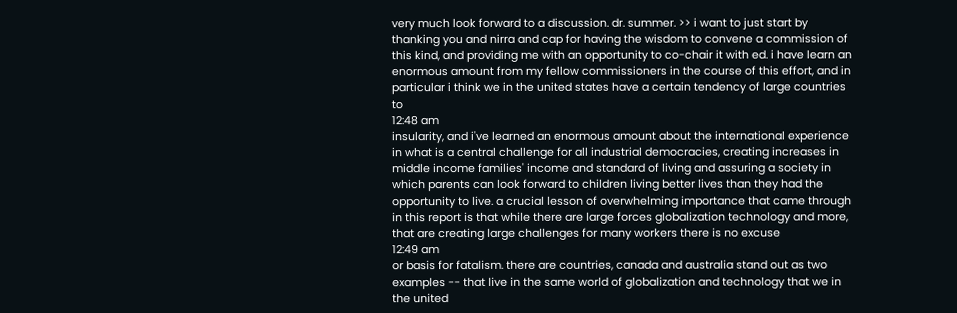very much look forward to a discussion. dr. summer. >> i want to just start by thanking you and nirra and cap for having the wisdom to convene a commission of this kind, and providing me with an opportunity to co-chair it with ed. i have learn an enormous amount from my fellow commissioners in the course of this effort, and in particular i think we in the united states have a certain tendency of large countries to
12:48 am
insularity, and i've learned an enormous amount about the international experience in what is a central challenge for all industrial democracies, creating increases in middle income families' income and standard of living and assuring a society in which parents can look forward to children living better lives than they had the opportunity to live. a crucial lesson of overwhelming importance that came through in this report is that while there are large forces globalization technology and more, that are creating large challenges for many workers there is no excuse
12:49 am
or basis for fatalism. there are countries, canada and australia stand out as two examples -- that live in the same world of globalization and technology that we in the united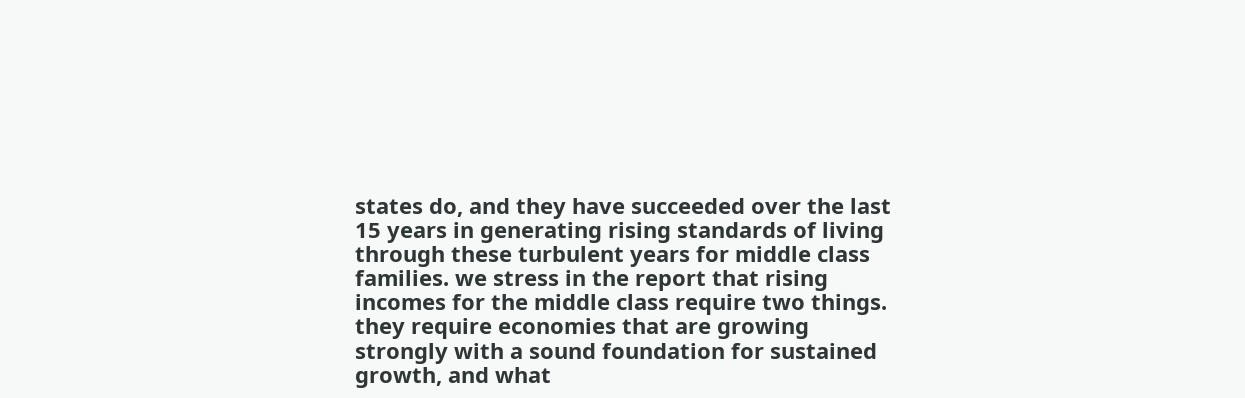states do, and they have succeeded over the last 15 years in generating rising standards of living through these turbulent years for middle class families. we stress in the report that rising incomes for the middle class require two things. they require economies that are growing strongly with a sound foundation for sustained growth, and what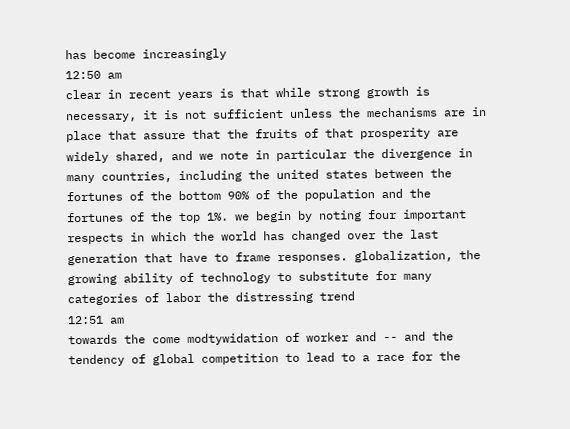has become increasingly
12:50 am
clear in recent years is that while strong growth is necessary, it is not sufficient unless the mechanisms are in place that assure that the fruits of that prosperity are widely shared, and we note in particular the divergence in many countries, including the united states between the fortunes of the bottom 90% of the population and the fortunes of the top 1%. we begin by noting four important respects in which the world has changed over the last generation that have to frame responses. globalization, the growing ability of technology to substitute for many categories of labor the distressing trend
12:51 am
towards the come modtywidation of worker and -- and the tendency of global competition to lead to a race for the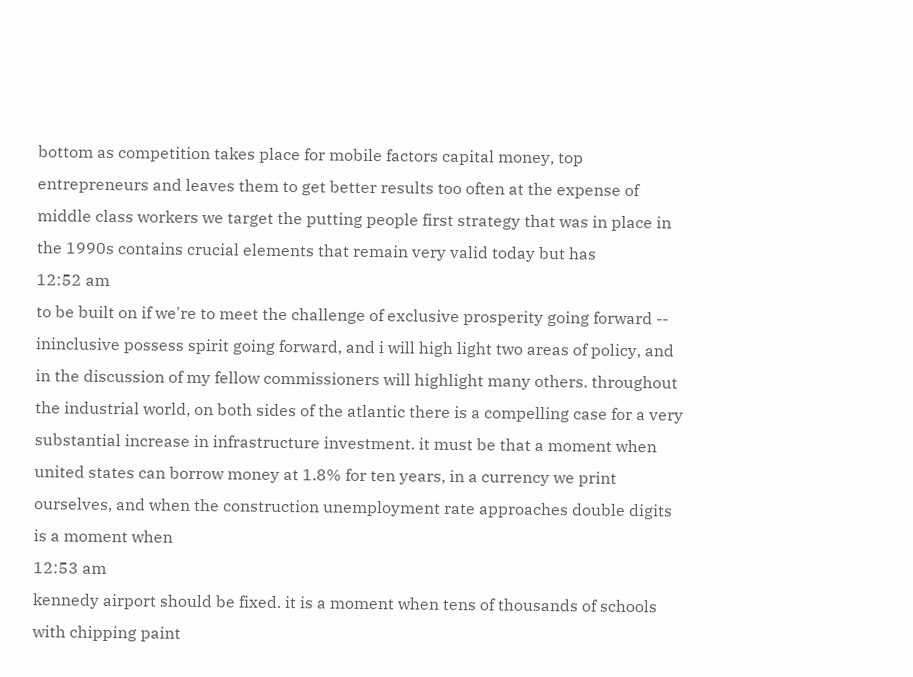bottom as competition takes place for mobile factors capital money, top entrepreneurs and leaves them to get better results too often at the expense of middle class workers we target the putting people first strategy that was in place in the 1990s contains crucial elements that remain very valid today but has
12:52 am
to be built on if we're to meet the challenge of exclusive prosperity going forward -- ininclusive possess spirit going forward, and i will high light two areas of policy, and in the discussion of my fellow commissioners will highlight many others. throughout the industrial world, on both sides of the atlantic there is a compelling case for a very substantial increase in infrastructure investment. it must be that a moment when united states can borrow money at 1.8% for ten years, in a currency we print ourselves, and when the construction unemployment rate approaches double digits is a moment when
12:53 am
kennedy airport should be fixed. it is a moment when tens of thousands of schools with chipping paint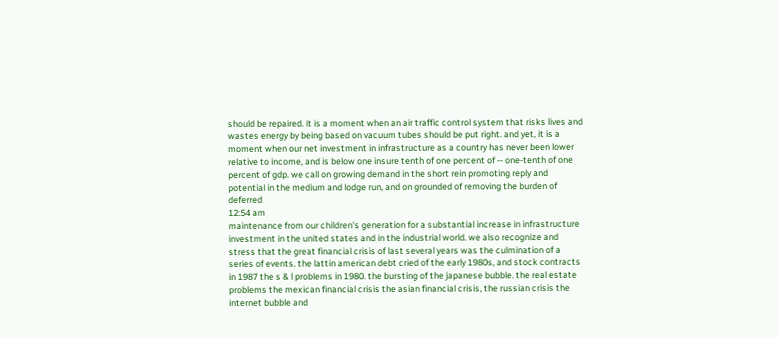should be repaired. it is a moment when an air traffic control system that risks lives and wastes energy by being based on vacuum tubes should be put right. and yet, it is a moment when our net investment in infrastructure as a country has never been lower relative to income, and is below one insure tenth of one percent of -- one-tenth of one percent of gdp. we call on growing demand in the short rein promoting reply and potential in the medium and lodge run, and on grounded of removing the burden of deferred
12:54 am
maintenance from our children's generation for a substantial increase in infrastructure investment in the united states and in the industrial world. we also recognize and stress that the great financial crisis of last several years was the culmination of a series of events. the lattin american debt cried of the early 1980s, and stock contracts in 1987 the s & l problems in 1980. the bursting of the japanese bubble. the real estate problems the mexican financial crisis the asian financial crisis, the russian crisis the internet bubble and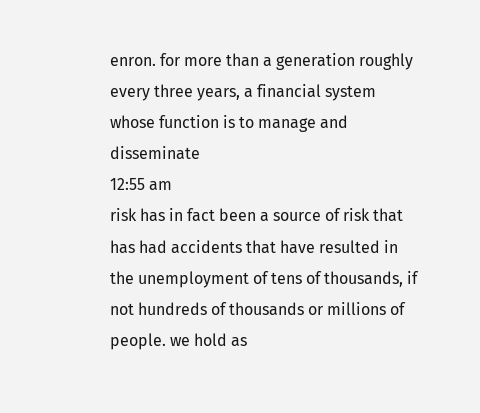enron. for more than a generation roughly every three years, a financial system whose function is to manage and disseminate
12:55 am
risk has in fact been a source of risk that has had accidents that have resulted in the unemployment of tens of thousands, if not hundreds of thousands or millions of people. we hold as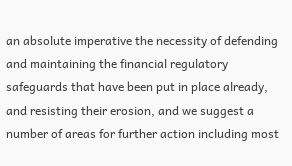an absolute imperative the necessity of defending and maintaining the financial regulatory safeguards that have been put in place already, and resisting their erosion, and we suggest a number of areas for further action including most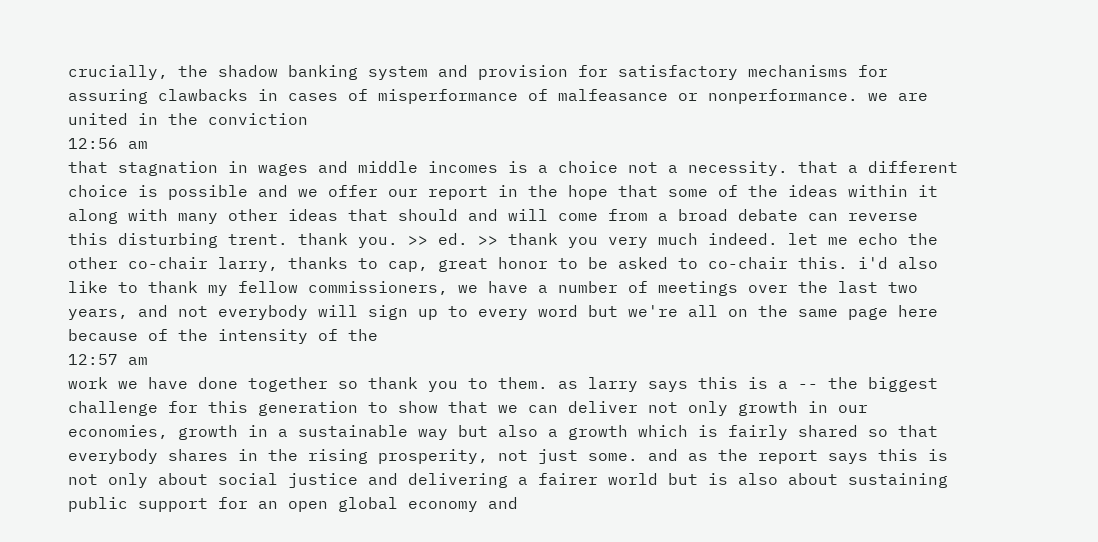crucially, the shadow banking system and provision for satisfactory mechanisms for assuring clawbacks in cases of misperformance of malfeasance or nonperformance. we are united in the conviction
12:56 am
that stagnation in wages and middle incomes is a choice not a necessity. that a different choice is possible and we offer our report in the hope that some of the ideas within it along with many other ideas that should and will come from a broad debate can reverse this disturbing trent. thank you. >> ed. >> thank you very much indeed. let me echo the other co-chair larry, thanks to cap, great honor to be asked to co-chair this. i'd also like to thank my fellow commissioners, we have a number of meetings over the last two years, and not everybody will sign up to every word but we're all on the same page here because of the intensity of the
12:57 am
work we have done together so thank you to them. as larry says this is a -- the biggest challenge for this generation to show that we can deliver not only growth in our economies, growth in a sustainable way but also a growth which is fairly shared so that everybody shares in the rising prosperity, not just some. and as the report says this is not only about social justice and delivering a fairer world but is also about sustaining public support for an open global economy and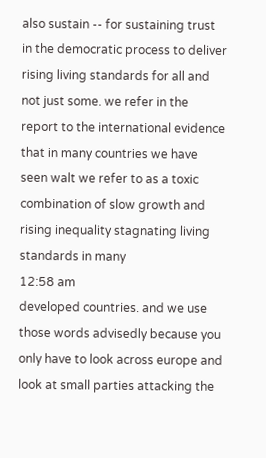also sustain -- for sustaining trust in the democratic process to deliver rising living standards for all and not just some. we refer in the report to the international evidence that in many countries we have seen walt we refer to as a toxic combination of slow growth and rising inequality stagnating living standards in many
12:58 am
developed countries. and we use those words advisedly because you only have to look across europe and look at small parties attacking the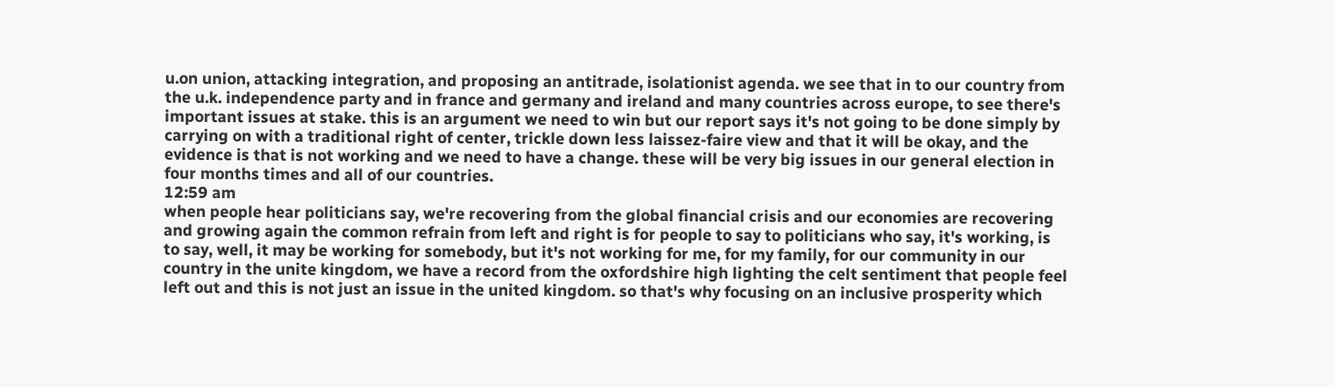u.on union, attacking integration, and proposing an antitrade, isolationist agenda. we see that in to our country from the u.k. independence party and in france and germany and ireland and many countries across europe, to see there's important issues at stake. this is an argument we need to win but our report says it's not going to be done simply by carrying on with a traditional right of center, trickle down less laissez-faire view and that it will be okay, and the evidence is that is not working and we need to have a change. these will be very big issues in our general election in four months times and all of our countries.
12:59 am
when people hear politicians say, we're recovering from the global financial crisis and our economies are recovering and growing again the common refrain from left and right is for people to say to politicians who say, it's working, is to say, well, it may be working for somebody, but it's not working for me, for my family, for our community in our country in the unite kingdom, we have a record from the oxfordshire high lighting the celt sentiment that people feel left out and this is not just an issue in the united kingdom. so that's why focusing on an inclusive prosperity which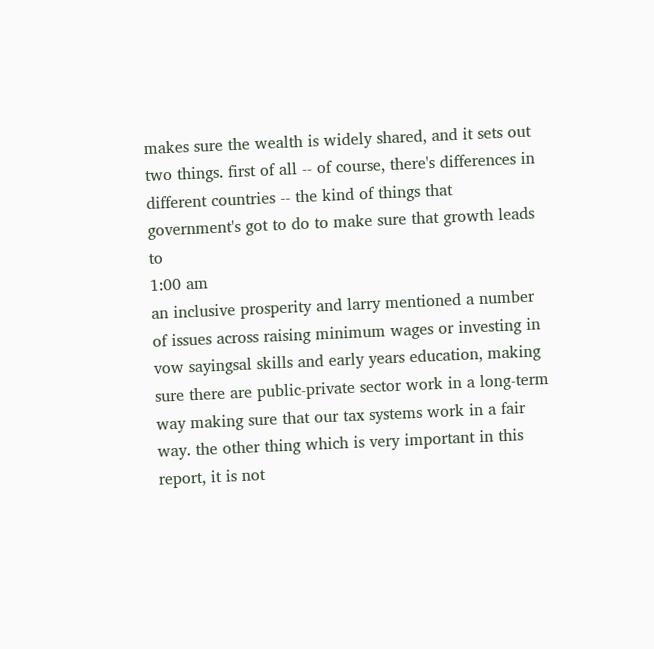makes sure the wealth is widely shared, and it sets out two things. first of all -- of course, there's differences in different countries -- the kind of things that government's got to do to make sure that growth leads to
1:00 am
an inclusive prosperity and larry mentioned a number of issues across raising minimum wages or investing in vow sayingsal skills and early years education, making sure there are public-private sector work in a long-term way making sure that our tax systems work in a fair way. the other thing which is very important in this report, it is not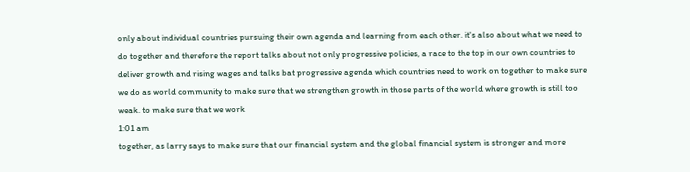only about individual countries pursuing their own agenda and learning from each other. it's also about what we need to do together and therefore the report talks about not only progressive policies, a race to the top in our own countries to deliver growth and rising wages and talks bat progressive agenda which countries need to work on together to make sure we do as world community to make sure that we strengthen growth in those parts of the world where growth is still too weak. to make sure that we work
1:01 am
together, as larry says to make sure that our financial system and the global financial system is stronger and more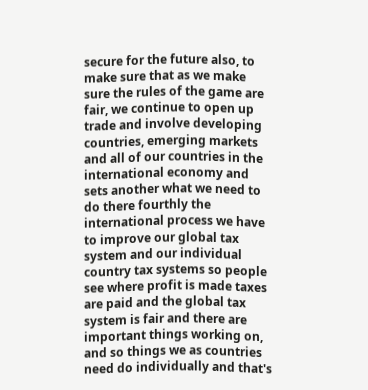secure for the future also, to make sure that as we make sure the rules of the game are fair, we continue to open up trade and involve developing countries, emerging markets and all of our countries in the international economy and sets another what we need to do there fourthly the international process we have to improve our global tax system and our individual country tax systems so people see where profit is made taxes are paid and the global tax system is fair and there are important things working on, and so things we as countries need do individually and that's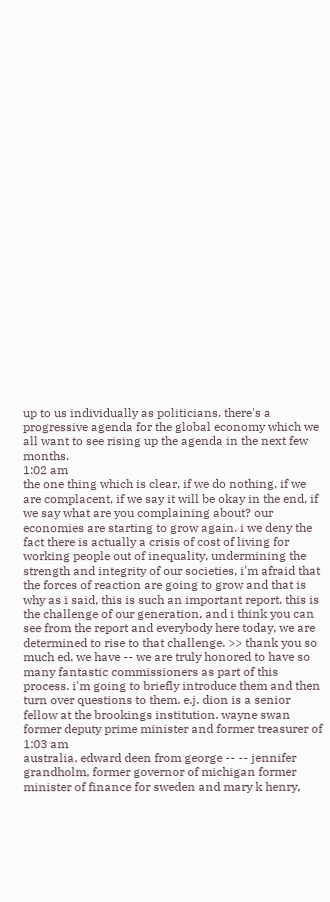up to us individually as politicians. there's a progressive agenda for the global economy which we all want to see rising up the agenda in the next few months.
1:02 am
the one thing which is clear, if we do nothing, if we are complacent, if we say it will be okay in the end, if we say what are you complaining about? our economies are starting to grow again. i we deny the fact there is actually a crisis of cost of living for working people out of inequality, undermining the strength and integrity of our societies, i'm afraid that the forces of reaction are going to grow and that is why as i said, this is such an important report. this is the challenge of our generation, and i think you can see from the report and everybody here today, we are determined to rise to that challenge. >> thank you so much ed. we have -- we are truly honored to have so many fantastic commissioners as part of this process. i'm going to briefly introduce them and then turn over questions to them. e.j. dion is a senior fellow at the brookings institution. wayne swan former deputy prime minister and former treasurer of
1:03 am
australia. edward deen from george -- -- jennifer grandholm, former governor of michigan former minister of finance for sweden and mary k henry,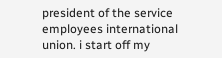president of the service employees international union. i start off my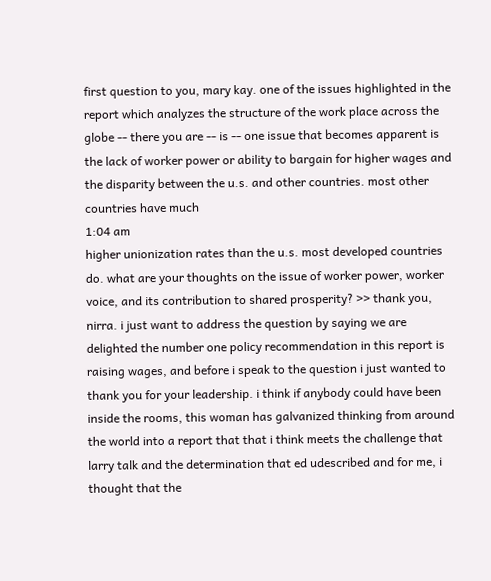first question to you, mary kay. one of the issues highlighted in the report which analyzes the structure of the work place across the globe -- there you are -- is -- one issue that becomes apparent is the lack of worker power or ability to bargain for higher wages and the disparity between the u.s. and other countries. most other countries have much
1:04 am
higher unionization rates than the u.s. most developed countries do. what are your thoughts on the issue of worker power, worker voice, and its contribution to shared prosperity? >> thank you, nirra. i just want to address the question by saying we are delighted the number one policy recommendation in this report is raising wages, and before i speak to the question i just wanted to thank you for your leadership. i think if anybody could have been inside the rooms, this woman has galvanized thinking from around the world into a report that that i think meets the challenge that larry talk and the determination that ed udescribed and for me, i thought that the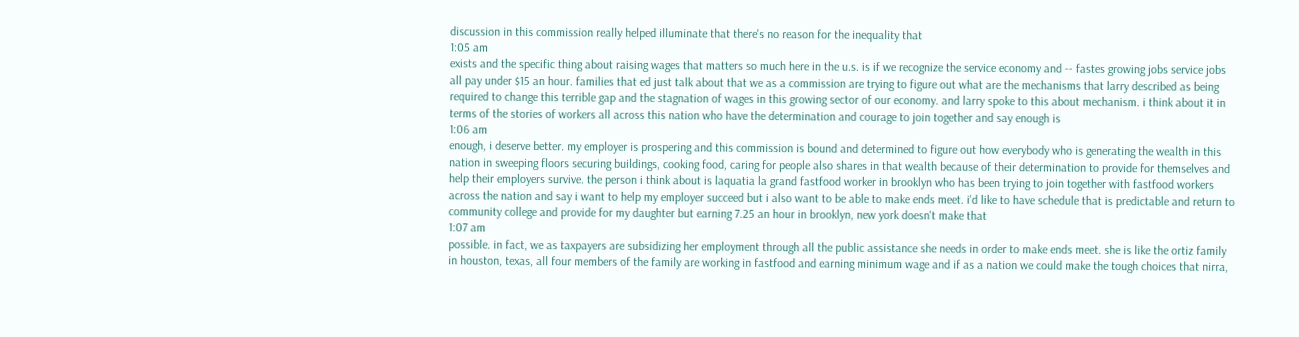discussion in this commission really helped illuminate that there's no reason for the inequality that
1:05 am
exists and the specific thing about raising wages that matters so much here in the u.s. is if we recognize the service economy and -- fastes growing jobs service jobs all pay under $15 an hour. families that ed just talk about that we as a commission are trying to figure out what are the mechanisms that larry described as being required to change this terrible gap and the stagnation of wages in this growing sector of our economy. and larry spoke to this about mechanism. i think about it in terms of the stories of workers all across this nation who have the determination and courage to join together and say enough is
1:06 am
enough, i deserve better. my employer is prospering and this commission is bound and determined to figure out how everybody who is generating the wealth in this nation in sweeping floors securing buildings, cooking food, caring for people also shares in that wealth because of their determination to provide for themselves and help their employers survive. the person i think about is laquatia la grand fastfood worker in brooklyn who has been trying to join together with fastfood workers across the nation and say i want to help my employer succeed but i also want to be able to make ends meet. i'd like to have schedule that is predictable and return to community college and provide for my daughter but earning 7.25 an hour in brooklyn, new york doesn't make that
1:07 am
possible. in fact, we as taxpayers are subsidizing her employment through all the public assistance she needs in order to make ends meet. she is like the ortiz family in houston, texas, all four members of the family are working in fastfood and earning minimum wage and if as a nation we could make the tough choices that nirra,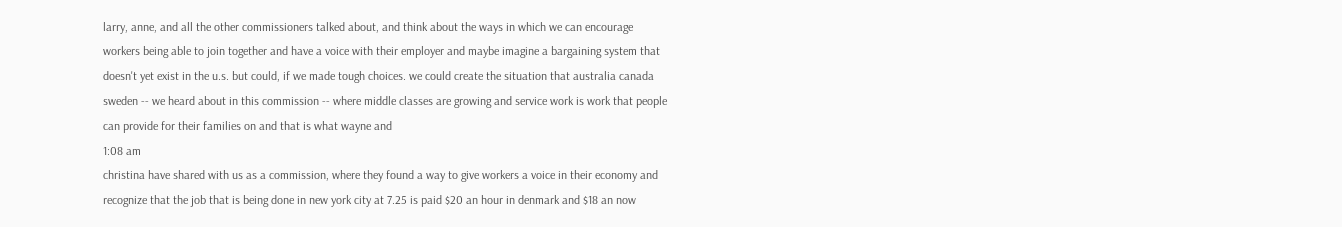larry, anne, and all the other commissioners talked about, and think about the ways in which we can encourage workers being able to join together and have a voice with their employer and maybe imagine a bargaining system that doesn't yet exist in the u.s. but could, if we made tough choices. we could create the situation that australia canada sweden -- we heard about in this commission -- where middle classes are growing and service work is work that people can provide for their families on and that is what wayne and
1:08 am
christina have shared with us as a commission, where they found a way to give workers a voice in their economy and recognize that the job that is being done in new york city at 7.25 is paid $20 an hour in denmark and $18 an now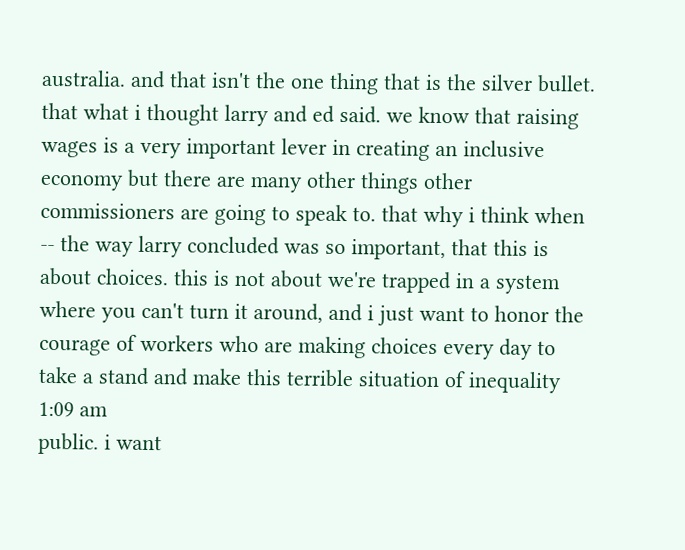australia. and that isn't the one thing that is the silver bullet. that what i thought larry and ed said. we know that raising wages is a very important lever in creating an inclusive economy but there are many other things other commissioners are going to speak to. that why i think when -- the way larry concluded was so important, that this is about choices. this is not about we're trapped in a system where you can't turn it around, and i just want to honor the courage of workers who are making choices every day to take a stand and make this terrible situation of inequality
1:09 am
public. i want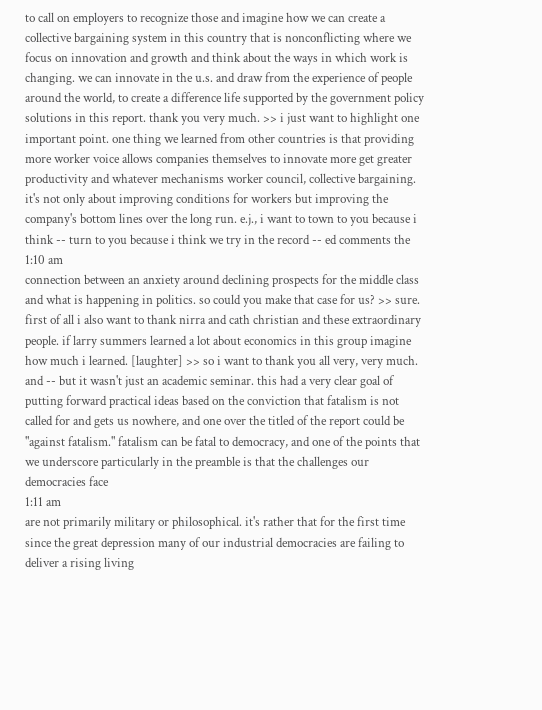to call on employers to recognize those and imagine how we can create a collective bargaining system in this country that is nonconflicting where we focus on innovation and growth and think about the ways in which work is changing. we can innovate in the u.s. and draw from the experience of people around the world, to create a difference life supported by the government policy solutions in this report. thank you very much. >> i just want to highlight one important point. one thing we learned from other countries is that providing more worker voice allows companies themselves to innovate more get greater productivity and whatever mechanisms worker council, collective bargaining. it's not only about improving conditions for workers but improving the company's bottom lines over the long run. e.j., i want to town to you because i think -- turn to you because i think we try in the record -- ed comments the
1:10 am
connection between an anxiety around declining prospects for the middle class and what is happening in politics. so could you make that case for us? >> sure. first of all i also want to thank nirra and cath christian and these extraordinary people. if larry summers learned a lot about economics in this group imagine how much i learned. [laughter] >> so i want to thank you all very, very much. and -- but it wasn't just an academic seminar. this had a very clear goal of putting forward practical ideas based on the conviction that fatalism is not called for and gets us nowhere, and one over the titled of the report could be "against fatalism." fatalism can be fatal to democracy, and one of the points that we underscore particularly in the preamble is that the challenges our democracies face
1:11 am
are not primarily military or philosophical. it's rather that for the first time since the great depression many of our industrial democracies are failing to deliver a rising living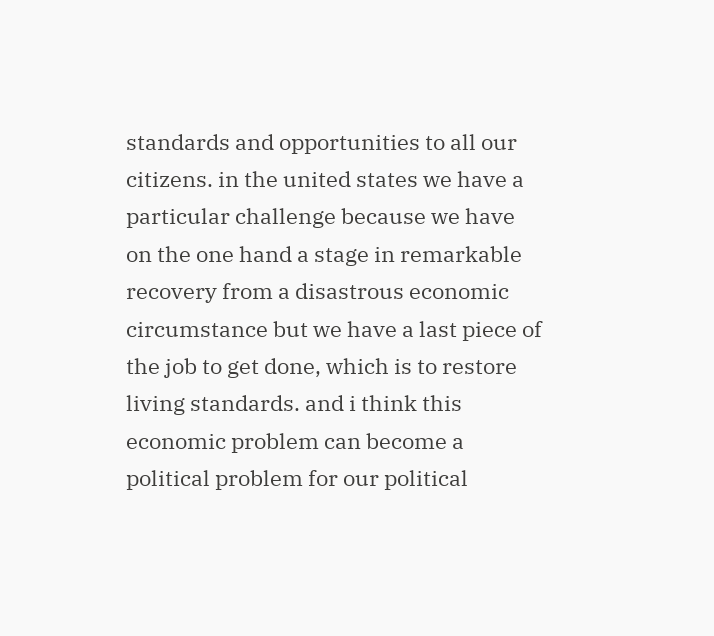standards and opportunities to all our citizens. in the united states we have a particular challenge because we have on the one hand a stage in remarkable recovery from a disastrous economic circumstance but we have a last piece of the job to get done, which is to restore living standards. and i think this economic problem can become a political problem for our political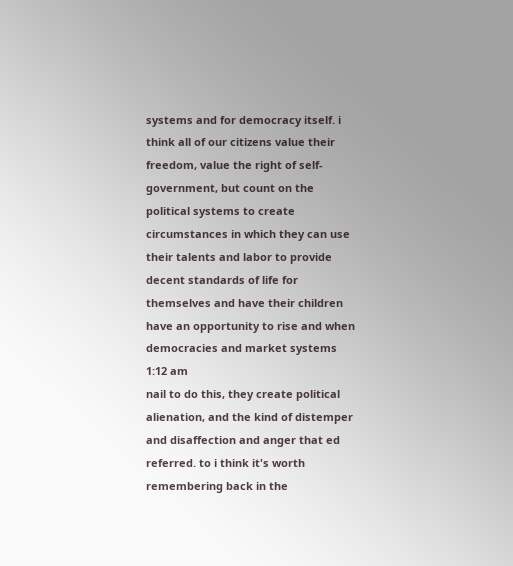systems and for democracy itself. i think all of our citizens value their freedom, value the right of self-government, but count on the political systems to create circumstances in which they can use their talents and labor to provide decent standards of life for themselves and have their children have an opportunity to rise and when democracies and market systems
1:12 am
nail to do this, they create political alienation, and the kind of distemper and disaffection and anger that ed referred. to i think it's worth remembering back in the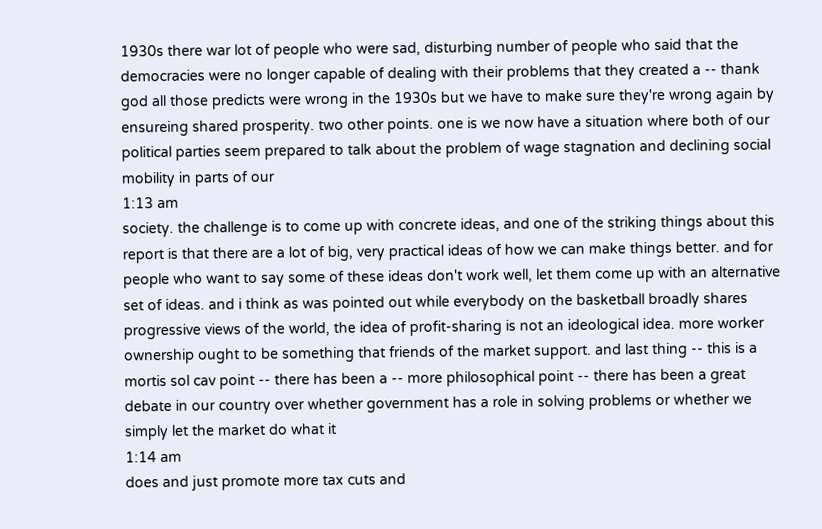1930s there war lot of people who were sad, disturbing number of people who said that the democracies were no longer capable of dealing with their problems that they created a -- thank god all those predicts were wrong in the 1930s but we have to make sure they're wrong again by ensureing shared prosperity. two other points. one is we now have a situation where both of our political parties seem prepared to talk about the problem of wage stagnation and declining social mobility in parts of our
1:13 am
society. the challenge is to come up with concrete ideas, and one of the striking things about this report is that there are a lot of big, very practical ideas of how we can make things better. and for people who want to say some of these ideas don't work well, let them come up with an alternative set of ideas. and i think as was pointed out while everybody on the basketball broadly shares progressive views of the world, the idea of profit-sharing is not an ideological idea. more worker ownership ought to be something that friends of the market support. and last thing -- this is a mortis sol cav point -- there has been a -- more philosophical point -- there has been a great debate in our country over whether government has a role in solving problems or whether we simply let the market do what it
1:14 am
does and just promote more tax cuts and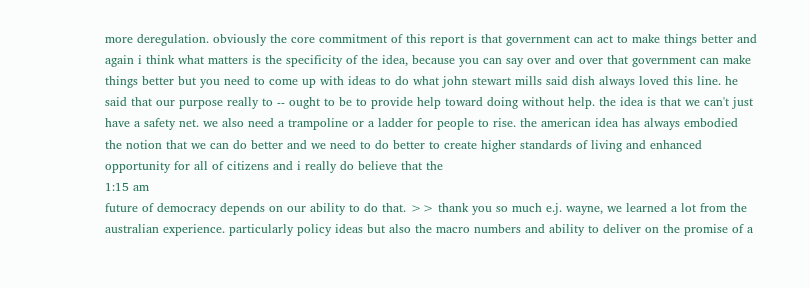more deregulation. obviously the core commitment of this report is that government can act to make things better and again i think what matters is the specificity of the idea, because you can say over and over that government can make things better but you need to come up with ideas to do what john stewart mills said dish always loved this line. he said that our purpose really to -- ought to be to provide help toward doing without help. the idea is that we can't just have a safety net. we also need a trampoline or a ladder for people to rise. the american idea has always embodied the notion that we can do better and we need to do better to create higher standards of living and enhanced opportunity for all of citizens and i really do believe that the
1:15 am
future of democracy depends on our ability to do that. >> thank you so much e.j. wayne, we learned a lot from the australian experience. particularly policy ideas but also the macro numbers and ability to deliver on the promise of a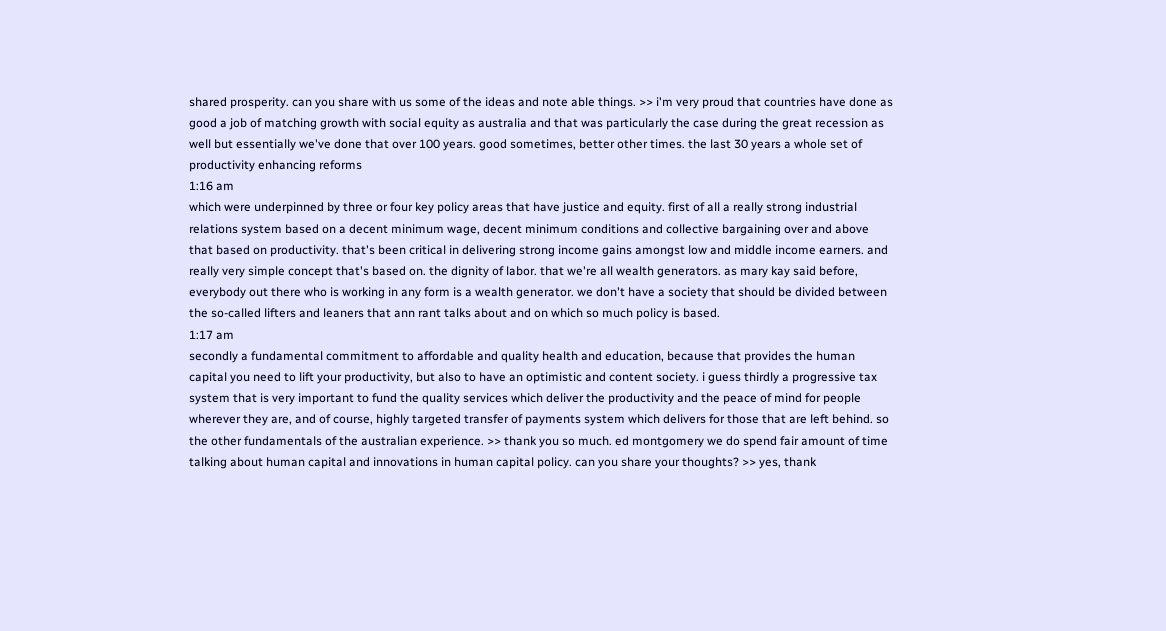shared prosperity. can you share with us some of the ideas and note able things. >> i'm very proud that countries have done as good a job of matching growth with social equity as australia and that was particularly the case during the great recession as well but essentially we've done that over 100 years. good sometimes, better other times. the last 30 years a whole set of productivity enhancing reforms
1:16 am
which were underpinned by three or four key policy areas that have justice and equity. first of all a really strong industrial relations system based on a decent minimum wage, decent minimum conditions and collective bargaining over and above that based on productivity. that's been critical in delivering strong income gains amongst low and middle income earners. and really very simple concept that's based on. the dignity of labor. that we're all wealth generators. as mary kay said before, everybody out there who is working in any form is a wealth generator. we don't have a society that should be divided between the so-called lifters and leaners that ann rant talks about and on which so much policy is based.
1:17 am
secondly a fundamental commitment to affordable and quality health and education, because that provides the human capital you need to lift your productivity, but also to have an optimistic and content society. i guess thirdly a progressive tax system that is very important to fund the quality services which deliver the productivity and the peace of mind for people wherever they are, and of course, highly targeted transfer of payments system which delivers for those that are left behind. so the other fundamentals of the australian experience. >> thank you so much. ed montgomery we do spend fair amount of time talking about human capital and innovations in human capital policy. can you share your thoughts? >> yes, thank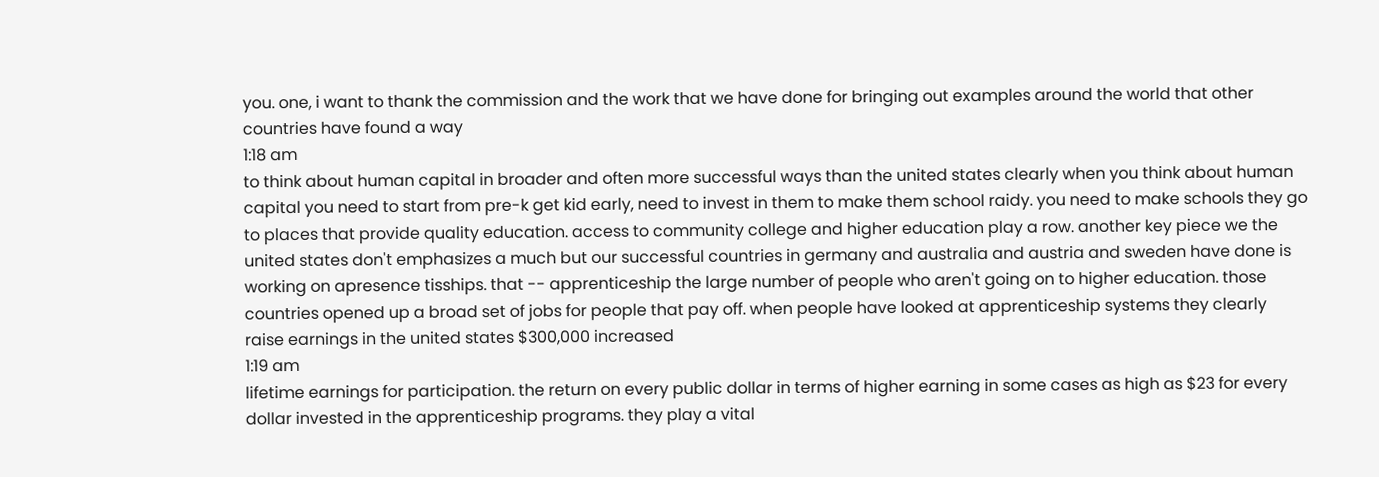you. one, i want to thank the commission and the work that we have done for bringing out examples around the world that other countries have found a way
1:18 am
to think about human capital in broader and often more successful ways than the united states clearly when you think about human capital you need to start from pre-k get kid early, need to invest in them to make them school raidy. you need to make schools they go to places that provide quality education. access to community college and higher education play a row. another key piece we the united states don't emphasizes a much but our successful countries in germany and australia and austria and sweden have done is working on apresence tisships. that -- apprenticeship the large number of people who aren't going on to higher education. those countries opened up a broad set of jobs for people that pay off. when people have looked at apprenticeship systems they clearly raise earnings in the united states $300,000 increased
1:19 am
lifetime earnings for participation. the return on every public dollar in terms of higher earning in some cases as high as $23 for every dollar invested in the apprenticeship programs. they play a vital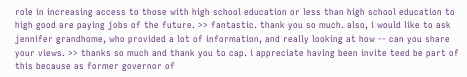role in increasing access to those with high school education or less than high school education to high good are paying jobs of the future. >> fantastic. thank you so much. also, i would like to ask jennifer grandhome, who provided a lot of information, and really looking at how -- can you share your views. >> thanks so much and thank you to cap. i appreciate having been invite teed be part of this because as former governor of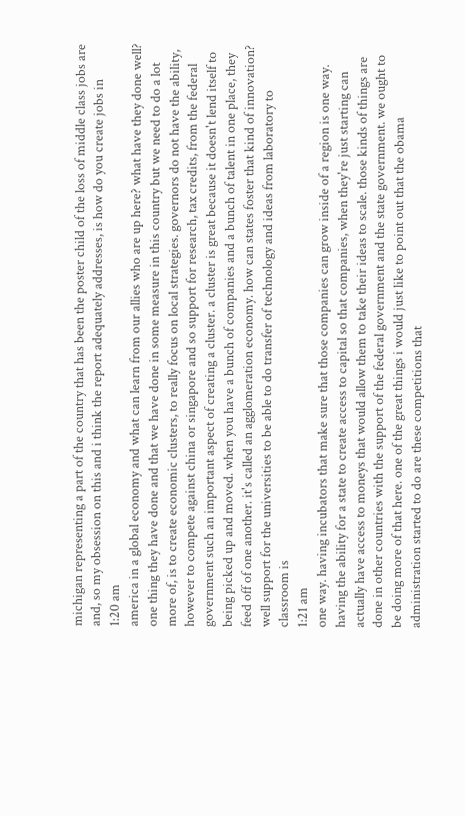michigan representing a part of the country that has been the poster child of the loss of middle class jobs are and, so my obsession on this and i think the report adequately addresses, is how do you create jobs in
1:20 am
america in a global economy and what can learn from our allies who are up here? what have they done well? one thing they have done and that we have done in some measure in this country but we need to do a lot more of, is to create economic clusters, to really focus on local strategies. governors do not have the ability, however to compete against china or singapore and so support for research, tax credits, from the federal government such an important aspect of creating a cluster. a cluster is great because it doesn't lend itself to being picked up and moved. when you have a bunch of companies and a bunch of talent in one place, they feed off of one another. it's called an agglomeration economy. how can states foster that kind of innovation? well support for the universities to be able to do transfer of technology and ideas from laboratory to classroom is
1:21 am
one way. having incubators that make sure that those companies can grow inside of a region is one way. having the ability for a state to create access to capital so that companies, when they're just starting can actually have access to moneys that would allow them to take their ideas to scale. those kinds of things are done in other countries with the support of the federal government and the state government. we ought to be doing more of that here. one of the great things i would just like to point out that the obama administration started to do are these competitions that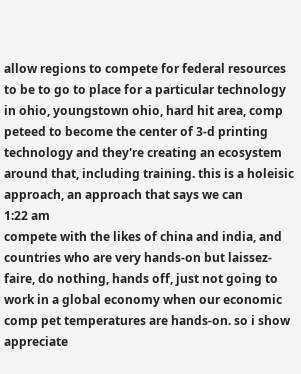allow regions to compete for federal resources to be to go to place for a particular technology in ohio, youngstown ohio, hard hit area, comp peteed to become the center of 3-d printing technology and they're creating an ecosystem around that, including training. this is a holeisic approach, an approach that says we can
1:22 am
compete with the likes of china and india, and countries who are very hands-on but laissez-faire, do nothing, hands off, just not going to work in a global economy when our economic comp pet temperatures are hands-on. so i show appreciate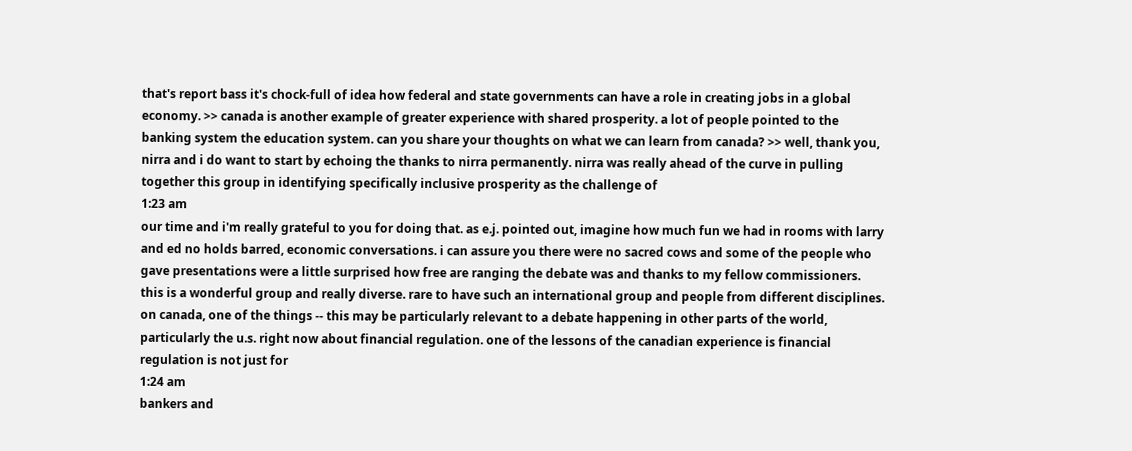that's report bass it's chock-full of idea how federal and state governments can have a role in creating jobs in a global economy. >> canada is another example of greater experience with shared prosperity. a lot of people pointed to the banking system the education system. can you share your thoughts on what we can learn from canada? >> well, thank you, nirra and i do want to start by echoing the thanks to nirra permanently. nirra was really ahead of the curve in pulling together this group in identifying specifically inclusive prosperity as the challenge of
1:23 am
our time and i'm really grateful to you for doing that. as e.j. pointed out, imagine how much fun we had in rooms with larry and ed no holds barred, economic conversations. i can assure you there were no sacred cows and some of the people who gave presentations were a little surprised how free are ranging the debate was and thanks to my fellow commissioners. this is a wonderful group and really diverse. rare to have such an international group and people from different disciplines. on canada, one of the things -- this may be particularly relevant to a debate happening in other parts of the world, particularly the u.s. right now about financial regulation. one of the lessons of the canadian experience is financial regulation is not just for
1:24 am
bankers and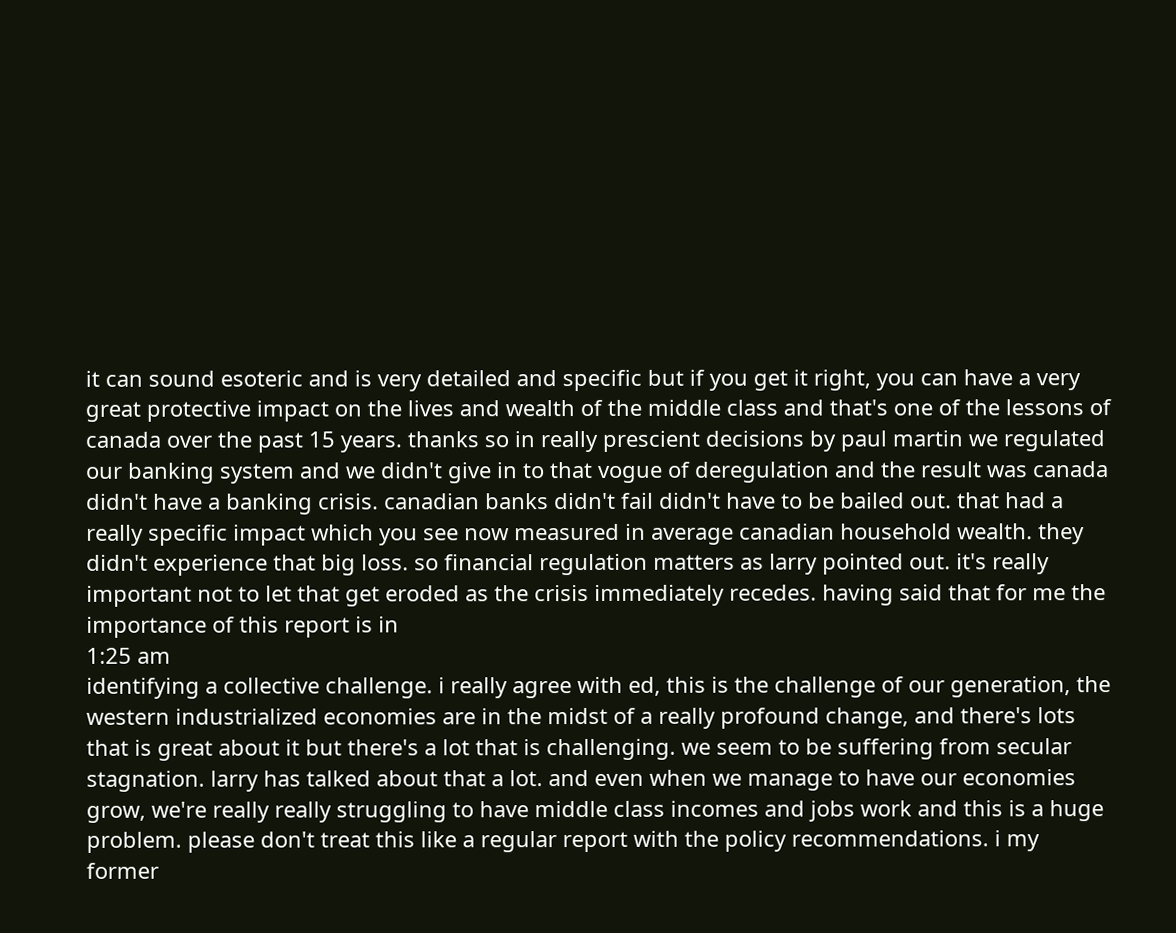it can sound esoteric and is very detailed and specific but if you get it right, you can have a very great protective impact on the lives and wealth of the middle class and that's one of the lessons of canada over the past 15 years. thanks so in really prescient decisions by paul martin we regulated our banking system and we didn't give in to that vogue of deregulation and the result was canada didn't have a banking crisis. canadian banks didn't fail didn't have to be bailed out. that had a really specific impact which you see now measured in average canadian household wealth. they didn't experience that big loss. so financial regulation matters as larry pointed out. it's really important not to let that get eroded as the crisis immediately recedes. having said that for me the importance of this report is in
1:25 am
identifying a collective challenge. i really agree with ed, this is the challenge of our generation, the western industrialized economies are in the midst of a really profound change, and there's lots that is great about it but there's a lot that is challenging. we seem to be suffering from secular stagnation. larry has talked about that a lot. and even when we manage to have our economies grow, we're really really struggling to have middle class incomes and jobs work and this is a huge problem. please don't treat this like a regular report with the policy recommendations. i my former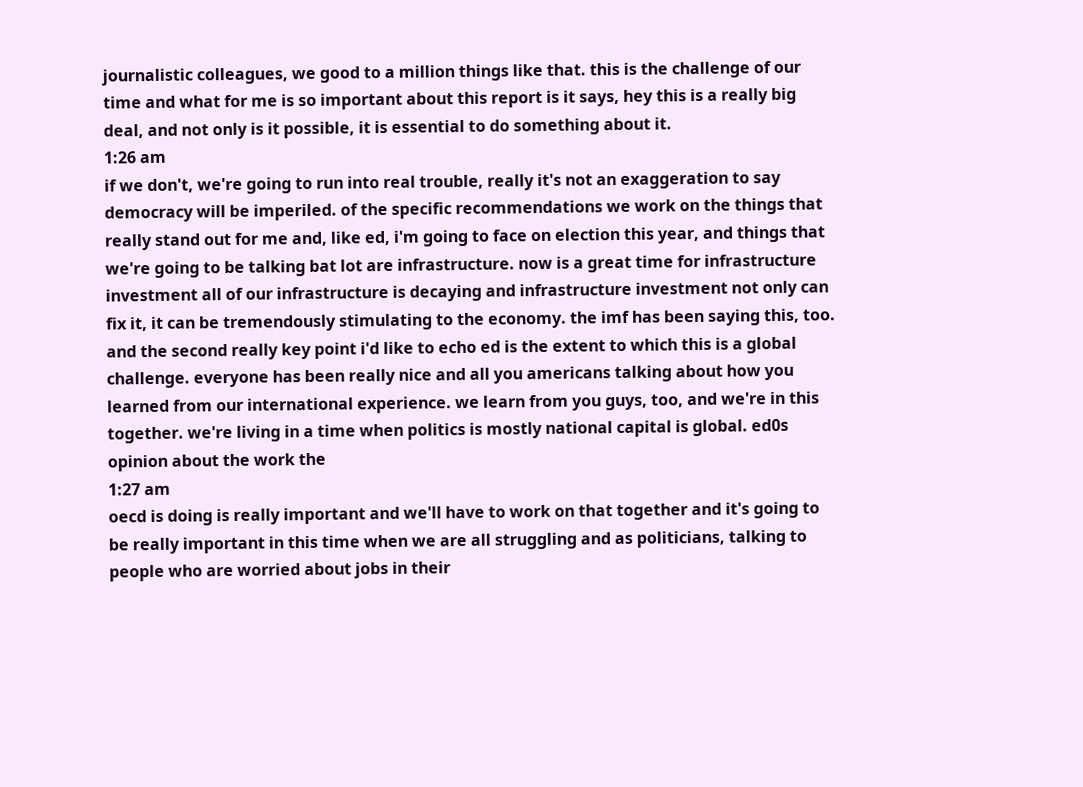journalistic colleagues, we good to a million things like that. this is the challenge of our time and what for me is so important about this report is it says, hey this is a really big deal, and not only is it possible, it is essential to do something about it.
1:26 am
if we don't, we're going to run into real trouble, really it's not an exaggeration to say democracy will be imperiled. of the specific recommendations we work on the things that really stand out for me and, like ed, i'm going to face on election this year, and things that we're going to be talking bat lot are infrastructure. now is a great time for infrastructure investment all of our infrastructure is decaying and infrastructure investment not only can fix it, it can be tremendously stimulating to the economy. the imf has been saying this, too. and the second really key point i'd like to echo ed is the extent to which this is a global challenge. everyone has been really nice and all you americans talking about how you learned from our international experience. we learn from you guys, too, and we're in this together. we're living in a time when politics is mostly national capital is global. ed0s opinion about the work the
1:27 am
oecd is doing is really important and we'll have to work on that together and it's going to be really important in this time when we are all struggling and as politicians, talking to people who are worried about jobs in their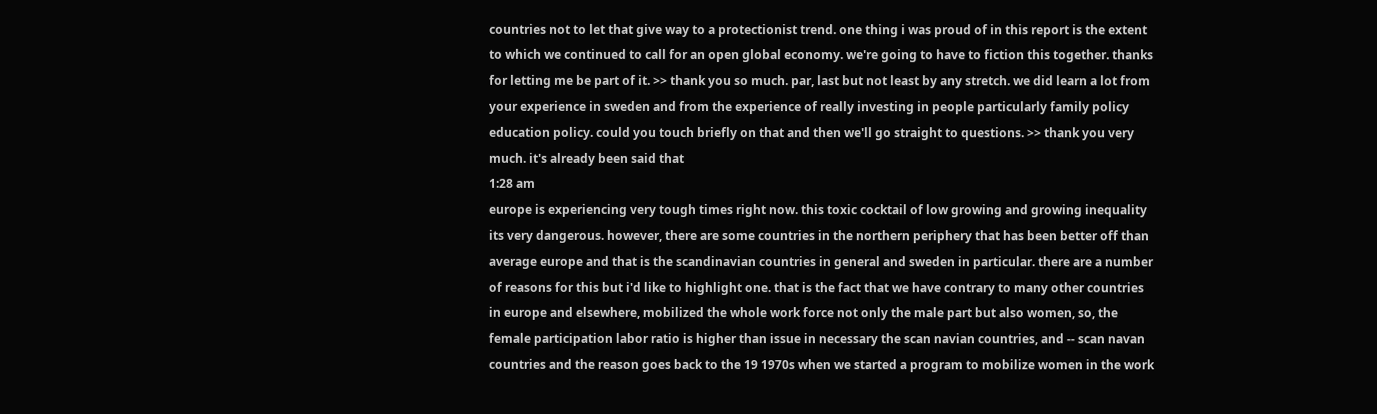countries not to let that give way to a protectionist trend. one thing i was proud of in this report is the extent to which we continued to call for an open global economy. we're going to have to fiction this together. thanks for letting me be part of it. >> thank you so much. par, last but not least by any stretch. we did learn a lot from your experience in sweden and from the experience of really investing in people particularly family policy education policy. could you touch briefly on that and then we'll go straight to questions. >> thank you very much. it's already been said that
1:28 am
europe is experiencing very tough times right now. this toxic cocktail of low growing and growing inequality its very dangerous. however, there are some countries in the northern periphery that has been better off than average europe and that is the scandinavian countries in general and sweden in particular. there are a number of reasons for this but i'd like to highlight one. that is the fact that we have contrary to many other countries in europe and elsewhere, mobilized the whole work force not only the male part but also women, so, the female participation labor ratio is higher than issue in necessary the scan navian countries, and -- scan navan countries and the reason goes back to the 19 1970s when we started a program to mobilize women in the work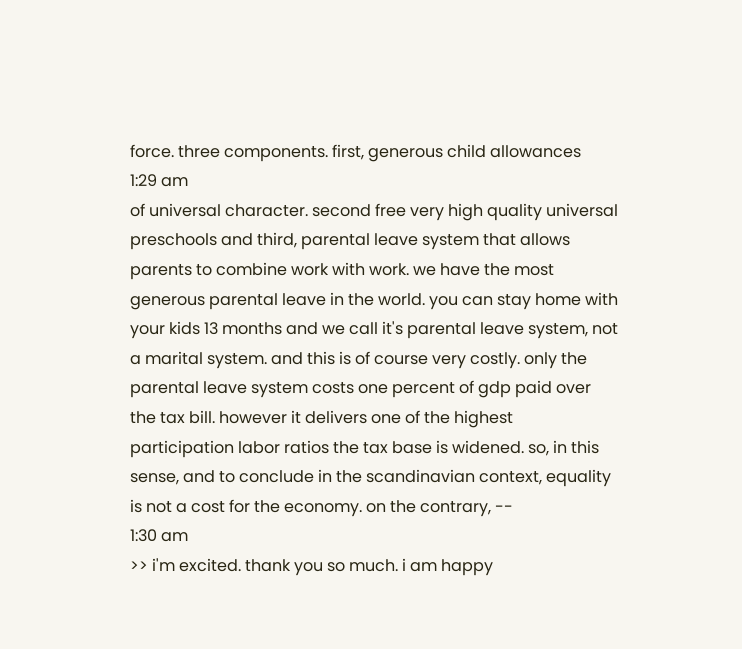force. three components. first, generous child allowances
1:29 am
of universal character. second free very high quality universal preschools and third, parental leave system that allows parents to combine work with work. we have the most generous parental leave in the world. you can stay home with your kids 13 months and we call it's parental leave system, not a marital system. and this is of course very costly. only the parental leave system costs one percent of gdp paid over the tax bill. however it delivers one of the highest participation labor ratios the tax base is widened. so, in this sense, and to conclude in the scandinavian context, equality is not a cost for the economy. on the contrary, --
1:30 am
>> i'm excited. thank you so much. i am happy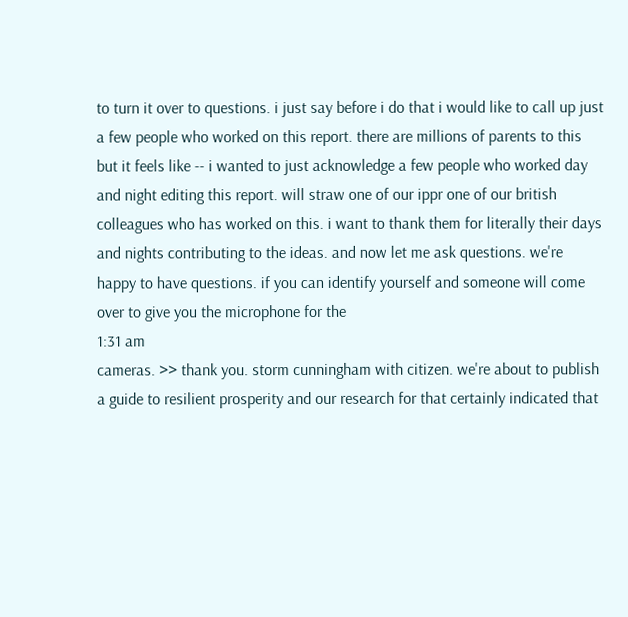to turn it over to questions. i just say before i do that i would like to call up just a few people who worked on this report. there are millions of parents to this but it feels like -- i wanted to just acknowledge a few people who worked day and night editing this report. will straw one of our ippr one of our british colleagues who has worked on this. i want to thank them for literally their days and nights contributing to the ideas. and now let me ask questions. we're happy to have questions. if you can identify yourself and someone will come over to give you the microphone for the
1:31 am
cameras. >> thank you. storm cunningham with citizen. we're about to publish a guide to resilient prosperity and our research for that certainly indicated that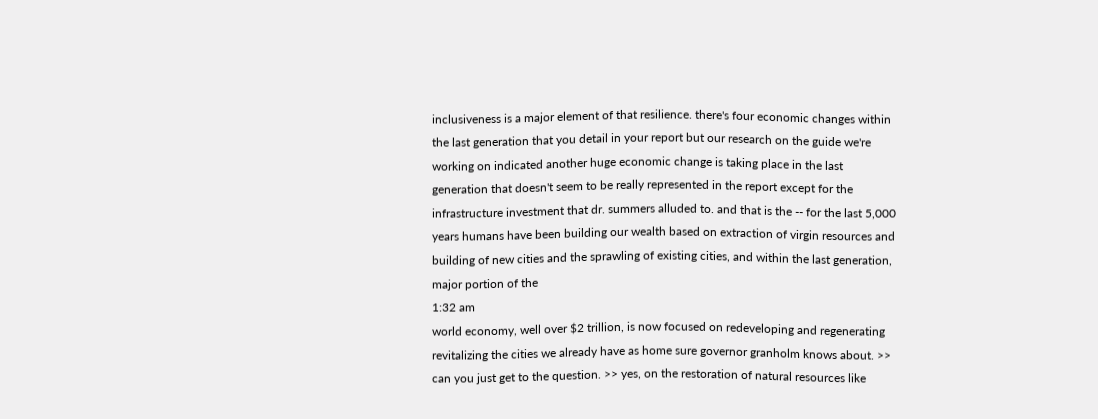inclusiveness is a major element of that resilience. there's four economic changes within the last generation that you detail in your report but our research on the guide we're working on indicated another huge economic change is taking place in the last generation that doesn't seem to be really represented in the report except for the infrastructure investment that dr. summers alluded to. and that is the -- for the last 5,000 years humans have been building our wealth based on extraction of virgin resources and building of new cities and the sprawling of existing cities, and within the last generation, major portion of the
1:32 am
world economy, well over $2 trillion, is now focused on redeveloping and regenerating revitalizing the cities we already have as home sure governor granholm knows about. >> can you just get to the question. >> yes, on the restoration of natural resources like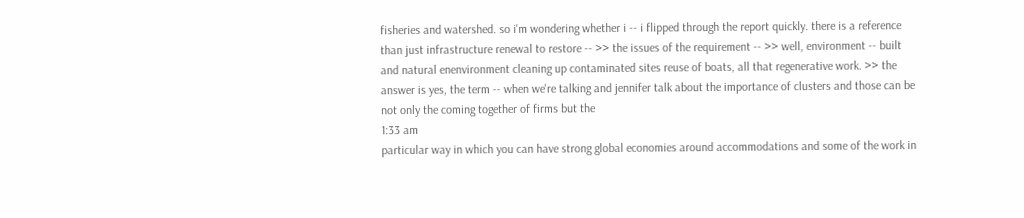fisheries and watershed. so i'm wondering whether i -- i flipped through the report quickly. there is a reference than just infrastructure renewal to restore -- >> the issues of the requirement -- >> well, environment -- built and natural enenvironment cleaning up contaminated sites reuse of boats, all that regenerative work. >> the answer is yes, the term -- when we're talking and jennifer talk about the importance of clusters and those can be not only the coming together of firms but the
1:33 am
particular way in which you can have strong global economies around accommodations and some of the work in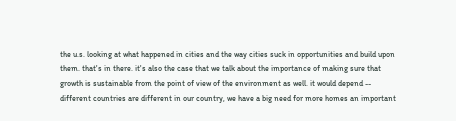the u.s. looking at what happened in cities and the way cities suck in opportunities and build upon them. that's in there. it's also the case that we talk about the importance of making sure that growth is sustainable from the point of view of the environment as well. it would depend -- different countries are different in our country, we have a big need for more homes an important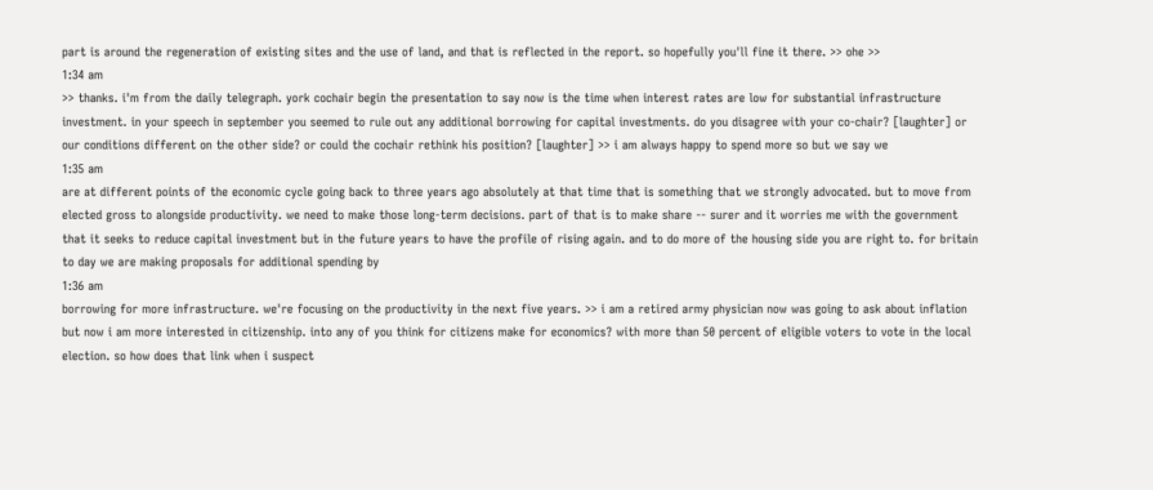part is around the regeneration of existing sites and the use of land, and that is reflected in the report. so hopefully you'll fine it there. >> ohe >>
1:34 am
>> thanks. i'm from the daily telegraph. york cochair begin the presentation to say now is the time when interest rates are low for substantial infrastructure investment. in your speech in september you seemed to rule out any additional borrowing for capital investments. do you disagree with your co-chair? [laughter] or our conditions different on the other side? or could the cochair rethink his position? [laughter] >> i am always happy to spend more so but we say we
1:35 am
are at different points of the economic cycle going back to three years ago absolutely at that time that is something that we strongly advocated. but to move from elected gross to alongside productivity. we need to make those long-term decisions. part of that is to make share -- surer and it worries me with the government that it seeks to reduce capital investment but in the future years to have the profile of rising again. and to do more of the housing side you are right to. for britain to day we are making proposals for additional spending by
1:36 am
borrowing for more infrastructure. we're focusing on the productivity in the next five years. >> i am a retired army physician now was going to ask about inflation but now i am more interested in citizenship. into any of you think for citizens make for economics? with more than 50 percent of eligible voters to vote in the local election. so how does that link when i suspect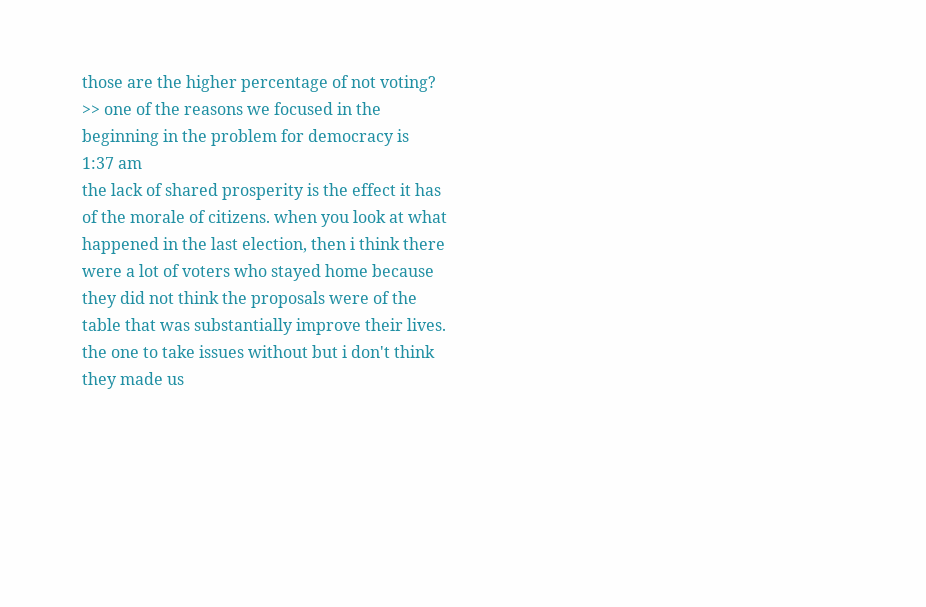those are the higher percentage of not voting? >> one of the reasons we focused in the beginning in the problem for democracy is
1:37 am
the lack of shared prosperity is the effect it has of the morale of citizens. when you look at what happened in the last election, then i think there were a lot of voters who stayed home because they did not think the proposals were of the table that was substantially improve their lives. the one to take issues without but i don't think they made us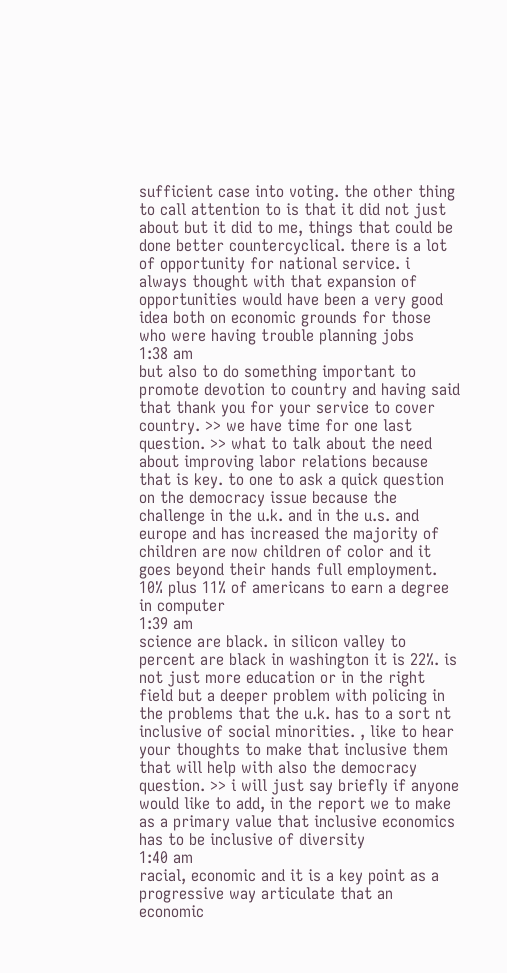sufficient case into voting. the other thing to call attention to is that it did not just about but it did to me, things that could be done better countercyclical. there is a lot of opportunity for national service. i always thought with that expansion of opportunities would have been a very good idea both on economic grounds for those who were having trouble planning jobs
1:38 am
but also to do something important to promote devotion to country and having said that thank you for your service to cover country. >> we have time for one last question. >> what to talk about the need about improving labor relations because that is key. to one to ask a quick question on the democracy issue because the challenge in the u.k. and in the u.s. and europe and has increased the majority of children are now children of color and it goes beyond their hands full employment. 10% plus 11% of americans to earn a degree in computer
1:39 am
science are black. in silicon valley to percent are black in washington it is 22%. is not just more education or in the right field but a deeper problem with policing in the problems that the u.k. has to a sort nt inclusive of social minorities. , like to hear your thoughts to make that inclusive them that will help with also the democracy question. >> i will just say briefly if anyone would like to add, in the report we to make as a primary value that inclusive economics has to be inclusive of diversity
1:40 am
racial, economic and it is a key point as a progressive way articulate that an economic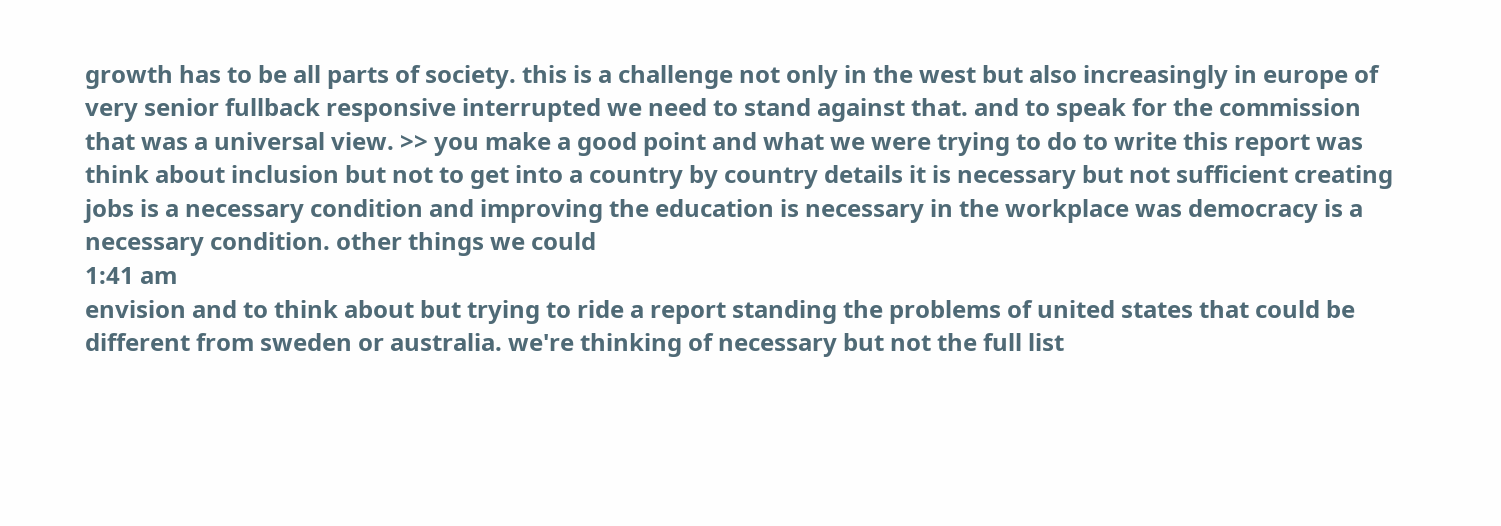growth has to be all parts of society. this is a challenge not only in the west but also increasingly in europe of very senior fullback responsive interrupted we need to stand against that. and to speak for the commission that was a universal view. >> you make a good point and what we were trying to do to write this report was think about inclusion but not to get into a country by country details it is necessary but not sufficient creating jobs is a necessary condition and improving the education is necessary in the workplace was democracy is a necessary condition. other things we could
1:41 am
envision and to think about but trying to ride a report standing the problems of united states that could be different from sweden or australia. we're thinking of necessary but not the full list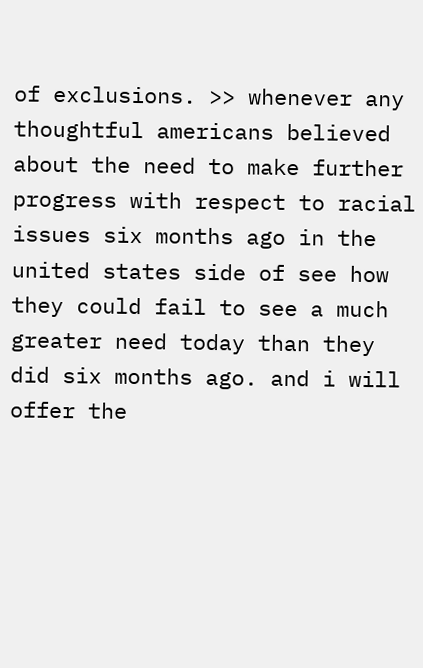of exclusions. >> whenever any thoughtful americans believed about the need to make further progress with respect to racial issues six months ago in the united states side of see how they could fail to see a much greater need today than they did six months ago. and i will offer the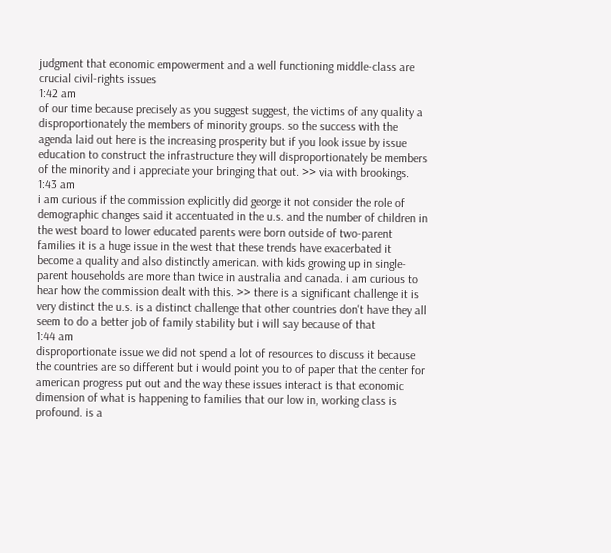judgment that economic empowerment and a well functioning middle-class are crucial civil-rights issues
1:42 am
of our time because precisely as you suggest suggest, the victims of any quality a disproportionately the members of minority groups. so the success with the agenda laid out here is the increasing prosperity but if you look issue by issue education to construct the infrastructure they will disproportionately be members of the minority and i appreciate your bringing that out. >> via with brookings.
1:43 am
i am curious if the commission explicitly did george it not consider the role of demographic changes said it accentuated in the u.s. and the number of children in the west board to lower educated parents were born outside of two-parent families it is a huge issue in the west that these trends have exacerbated it become a quality and also distinctly american. with kids growing up in single-parent households are more than twice in australia and canada. i am curious to hear how the commission dealt with this. >> there is a significant challenge it is very distinct the u.s. is a distinct challenge that other countries don't have they all seem to do a better job of family stability but i will say because of that
1:44 am
disproportionate issue we did not spend a lot of resources to discuss it because the countries are so different but i would point you to of paper that the center for american progress put out and the way these issues interact is that economic dimension of what is happening to families that our low in, working class is profound. is a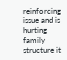reinforcing issue and is hurting family structure it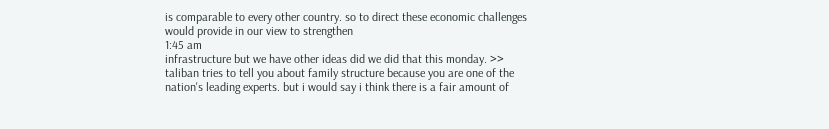is comparable to every other country. so to direct these economic challenges would provide in our view to strengthen
1:45 am
infrastructure but we have other ideas did we did that this monday. >> taliban tries to tell you about family structure because you are one of the nation's leading experts. but i would say i think there is a fair amount of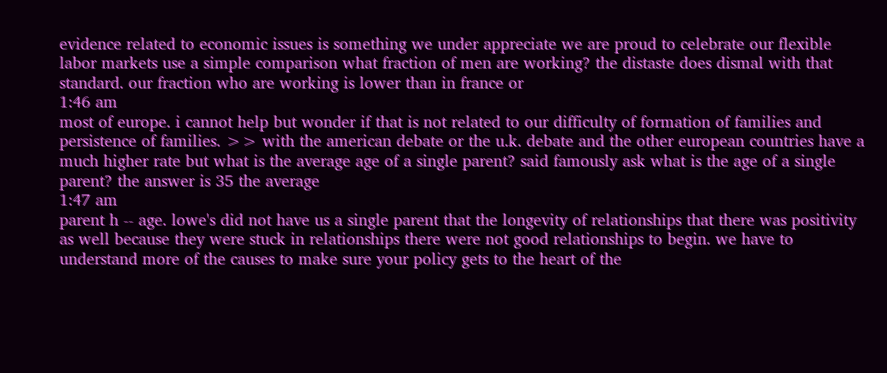evidence related to economic issues is something we under appreciate we are proud to celebrate our flexible labor markets use a simple comparison what fraction of men are working? the distaste does dismal with that standard. our fraction who are working is lower than in france or
1:46 am
most of europe. i cannot help but wonder if that is not related to our difficulty of formation of families and persistence of families. >> with the american debate or the u.k. debate and the other european countries have a much higher rate but what is the average age of a single parent? said famously ask what is the age of a single parent? the answer is 35 the average
1:47 am
parent h -- age. lowe's did not have us a single parent that the longevity of relationships that there was positivity as well because they were stuck in relationships there were not good relationships to begin. we have to understand more of the causes to make sure your policy gets to the heart of the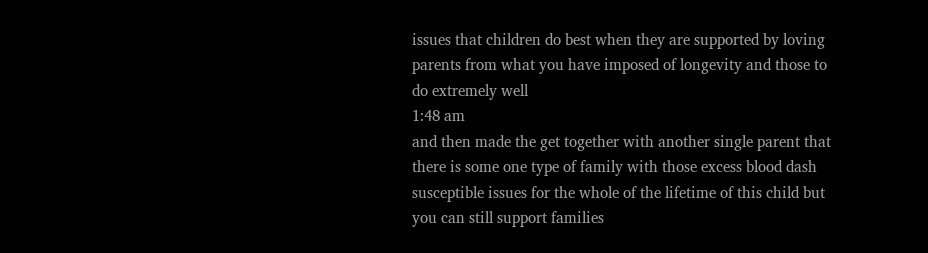issues that children do best when they are supported by loving parents from what you have imposed of longevity and those to do extremely well
1:48 am
and then made the get together with another single parent that there is some one type of family with those excess blood dash susceptible issues for the whole of the lifetime of this child but you can still support families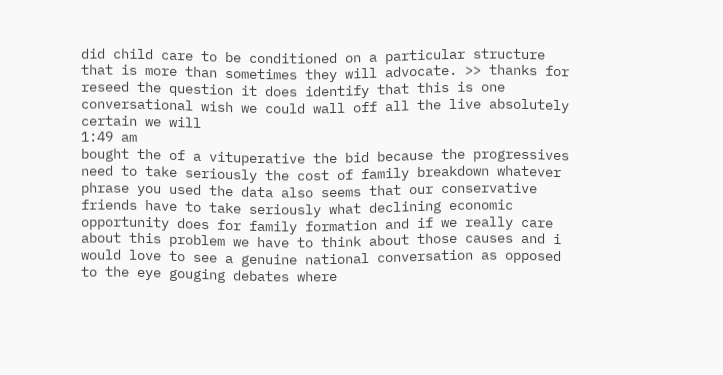did child care to be conditioned on a particular structure that is more than sometimes they will advocate. >> thanks for reseed the question it does identify that this is one conversational wish we could wall off all the live absolutely certain we will
1:49 am
bought the of a vituperative the bid because the progressives need to take seriously the cost of family breakdown whatever phrase you used the data also seems that our conservative friends have to take seriously what declining economic opportunity does for family formation and if we really care about this problem we have to think about those causes and i would love to see a genuine national conversation as opposed to the eye gouging debates where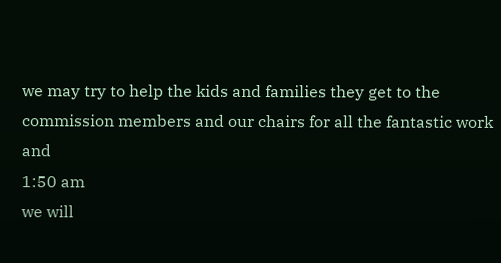we may try to help the kids and families they get to the commission members and our chairs for all the fantastic work and
1:50 am
we will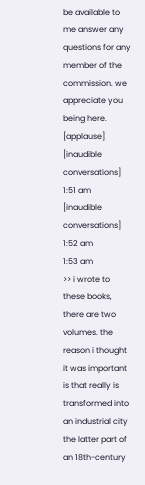be available to me answer any questions for any member of the commission. we appreciate you being here. [applause] [inaudible conversations]
1:51 am
[inaudible conversations]
1:52 am
1:53 am
>> i wrote to these books, there are two volumes. the reason i thought it was important is that really is transformed into an industrial city the latter part of an 18th-century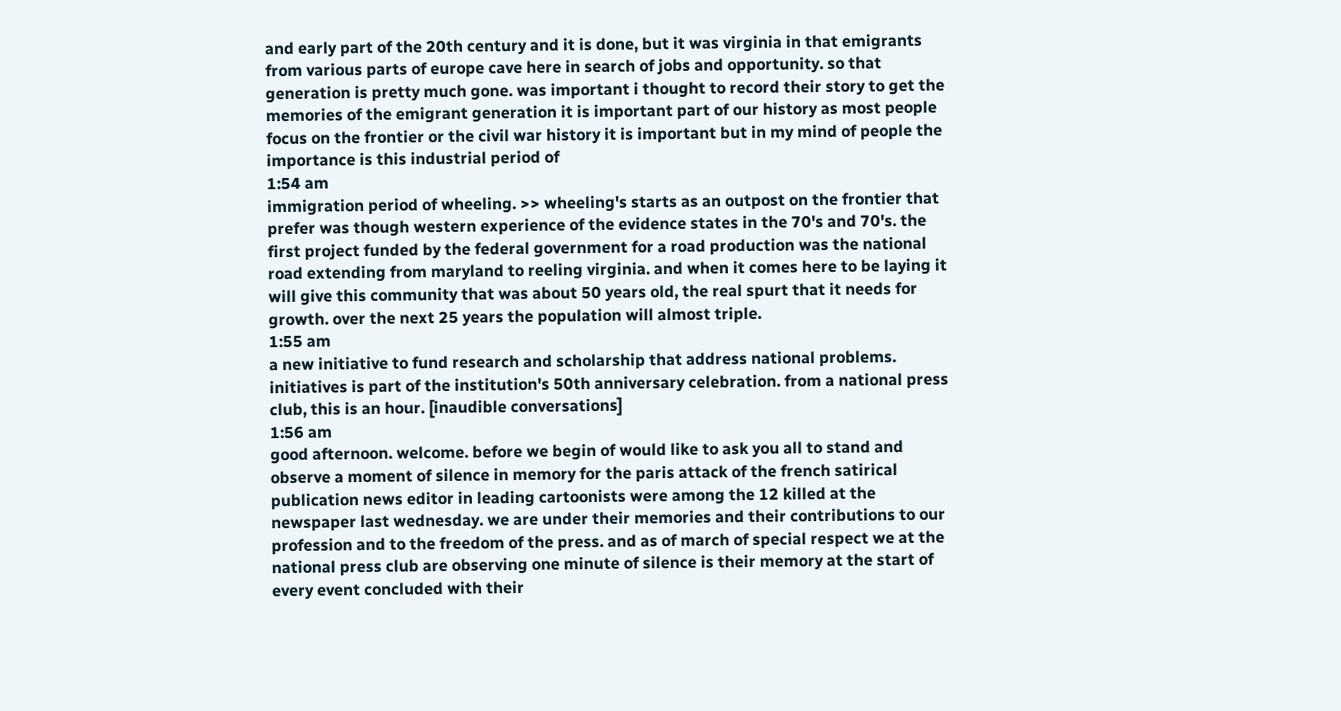and early part of the 20th century and it is done, but it was virginia in that emigrants from various parts of europe cave here in search of jobs and opportunity. so that generation is pretty much gone. was important i thought to record their story to get the memories of the emigrant generation it is important part of our history as most people focus on the frontier or the civil war history it is important but in my mind of people the importance is this industrial period of
1:54 am
immigration period of wheeling. >> wheeling's starts as an outpost on the frontier that prefer was though western experience of the evidence states in the 70's and 70's. the first project funded by the federal government for a road production was the national road extending from maryland to reeling virginia. and when it comes here to be laying it will give this community that was about 50 years old, the real spurt that it needs for growth. over the next 25 years the population will almost triple.
1:55 am
a new initiative to fund research and scholarship that address national problems. initiatives is part of the institution's 50th anniversary celebration. from a national press club, this is an hour. [inaudible conversations]
1:56 am
good afternoon. welcome. before we begin of would like to ask you all to stand and observe a moment of silence in memory for the paris attack of the french satirical publication news editor in leading cartoonists were among the 12 killed at the newspaper last wednesday. we are under their memories and their contributions to our profession and to the freedom of the press. and as of march of special respect we at the national press club are observing one minute of silence is their memory at the start of every event concluded with their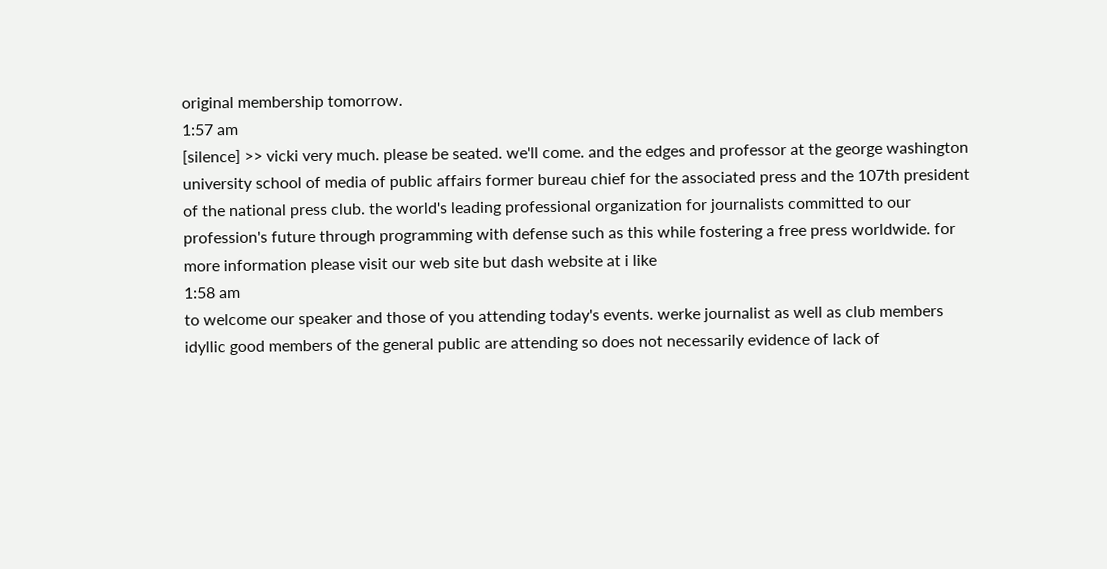original membership tomorrow.
1:57 am
[silence] >> vicki very much. please be seated. we'll come. and the edges and professor at the george washington university school of media of public affairs former bureau chief for the associated press and the 107th president of the national press club. the world's leading professional organization for journalists committed to our profession's future through programming with defense such as this while fostering a free press worldwide. for more information please visit our web site but dash website at i like
1:58 am
to welcome our speaker and those of you attending today's events. werke journalist as well as club members idyllic good members of the general public are attending so does not necessarily evidence of lack of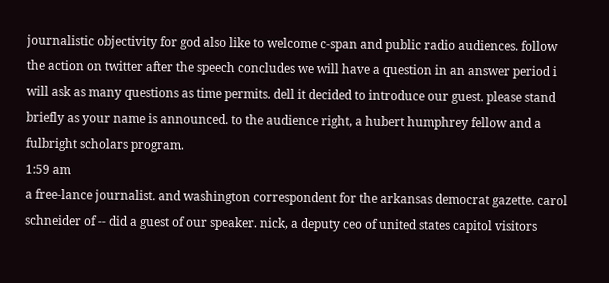journalistic objectivity for god also like to welcome c-span and public radio audiences. follow the action on twitter after the speech concludes we will have a question in an answer period i will ask as many questions as time permits. dell it decided to introduce our guest. please stand briefly as your name is announced. to the audience right, a hubert humphrey fellow and a fulbright scholars program.
1:59 am
a free-lance journalist. and washington correspondent for the arkansas democrat gazette. carol schneider of -- did a guest of our speaker. nick, a deputy ceo of united states capitol visitors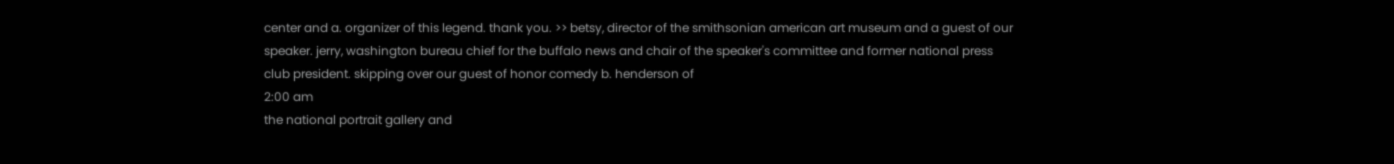center and a. organizer of this legend. thank you. >> betsy, director of the smithsonian american art museum and a guest of our speaker. jerry, washington bureau chief for the buffalo news and chair of the speaker's committee and former national press club president. skipping over our guest of honor comedy b. henderson of
2:00 am
the national portrait gallery and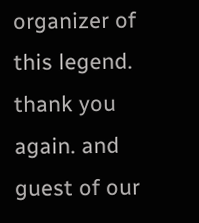organizer of this legend. thank you again. and guest of our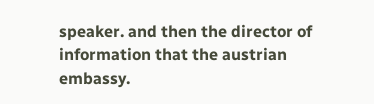speaker. and then the director of information that the austrian embassy.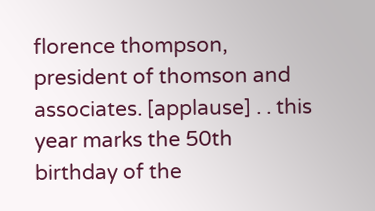florence thompson, president of thomson and associates. [applause] . . this year marks the 50th birthday of the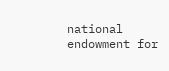national endowment for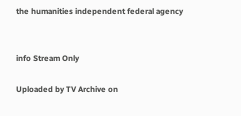the humanities independent federal agency


info Stream Only

Uploaded by TV Archive on